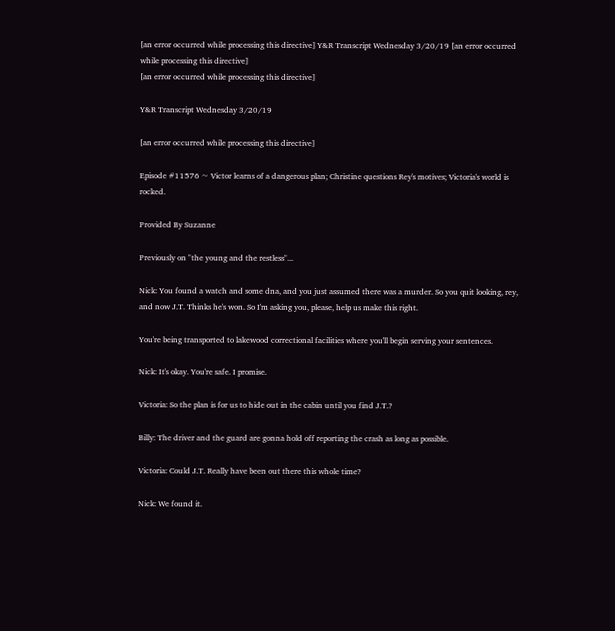[an error occurred while processing this directive] Y&R Transcript Wednesday 3/20/19 [an error occurred while processing this directive]
[an error occurred while processing this directive]

Y&R Transcript Wednesday 3/20/19

[an error occurred while processing this directive]

Episode #11576 ~ Victor learns of a dangerous plan; Christine questions Rey's motives; Victoria's world is rocked.

Provided By Suzanne

Previously on "the young and the restless"...

Nick: You found a watch and some dna, and you just assumed there was a murder. So you quit looking, rey, and now J.T. Thinks he's won. So I'm asking you, please, help us make this right.

You're being transported to lakewood correctional facilities where you'll begin serving your sentences.

Nick: It's okay. You're safe. I promise.

Victoria: So the plan is for us to hide out in the cabin until you find J.T.?

Billy: The driver and the guard are gonna hold off reporting the crash as long as possible.

Victoria: Could J.T. Really have been out there this whole time?

Nick: We found it.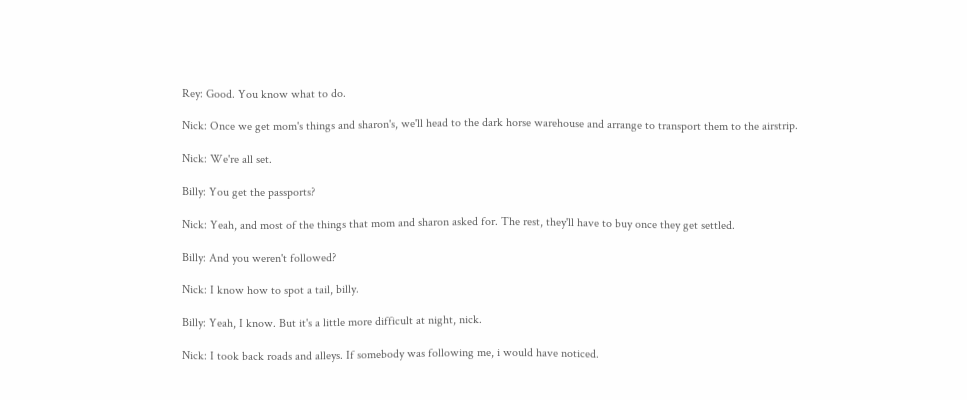Rey: Good. You know what to do.

Nick: Once we get mom's things and sharon's, we'll head to the dark horse warehouse and arrange to transport them to the airstrip.

Nick: We're all set.

Billy: You get the passports?

Nick: Yeah, and most of the things that mom and sharon asked for. The rest, they'll have to buy once they get settled.

Billy: And you weren't followed?

Nick: I know how to spot a tail, billy.

Billy: Yeah, I know. But it's a little more difficult at night, nick.

Nick: I took back roads and alleys. If somebody was following me, i would have noticed.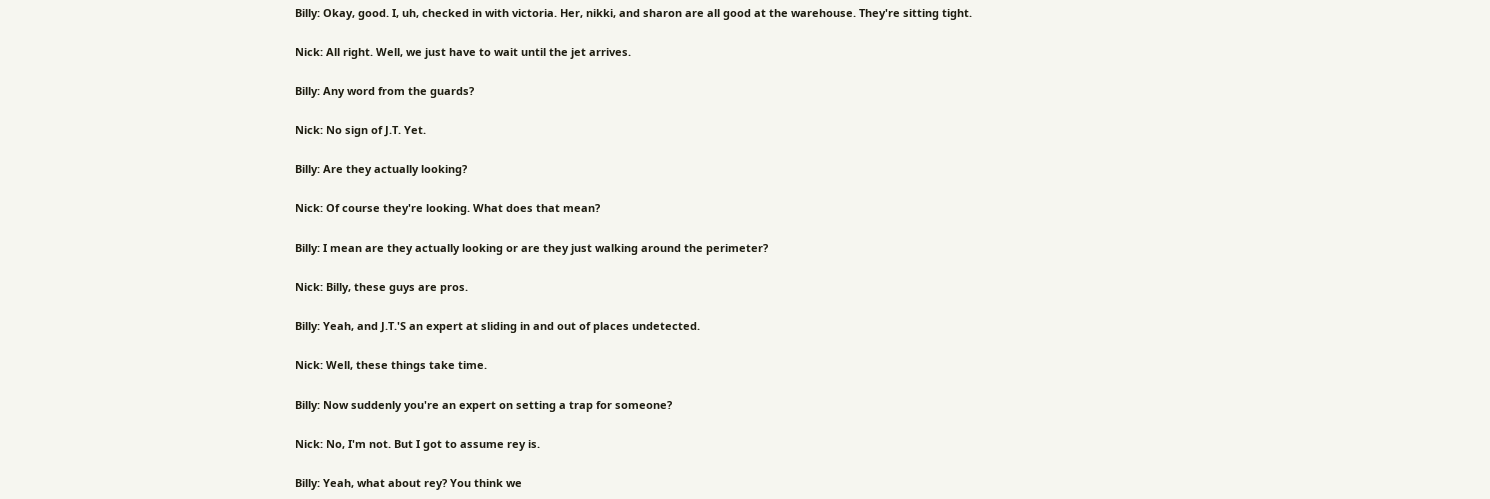Billy: Okay, good. I, uh, checked in with victoria. Her, nikki, and sharon are all good at the warehouse. They're sitting tight.

Nick: All right. Well, we just have to wait until the jet arrives.

Billy: Any word from the guards?

Nick: No sign of J.T. Yet.

Billy: Are they actually looking?

Nick: Of course they're looking. What does that mean?

Billy: I mean are they actually looking or are they just walking around the perimeter?

Nick: Billy, these guys are pros.

Billy: Yeah, and J.T.'S an expert at sliding in and out of places undetected.

Nick: Well, these things take time.

Billy: Now suddenly you're an expert on setting a trap for someone?

Nick: No, I'm not. But I got to assume rey is.

Billy: Yeah, what about rey? You think we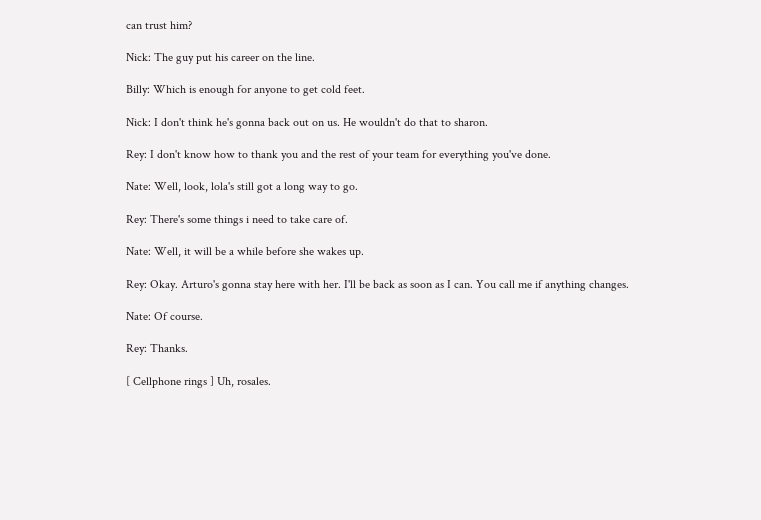can trust him?

Nick: The guy put his career on the line.

Billy: Which is enough for anyone to get cold feet.

Nick: I don't think he's gonna back out on us. He wouldn't do that to sharon.

Rey: I don't know how to thank you and the rest of your team for everything you've done.

Nate: Well, look, lola's still got a long way to go.

Rey: There's some things i need to take care of.

Nate: Well, it will be a while before she wakes up.

Rey: Okay. Arturo's gonna stay here with her. I'll be back as soon as I can. You call me if anything changes.

Nate: Of course.

Rey: Thanks.

[ Cellphone rings ] Uh, rosales.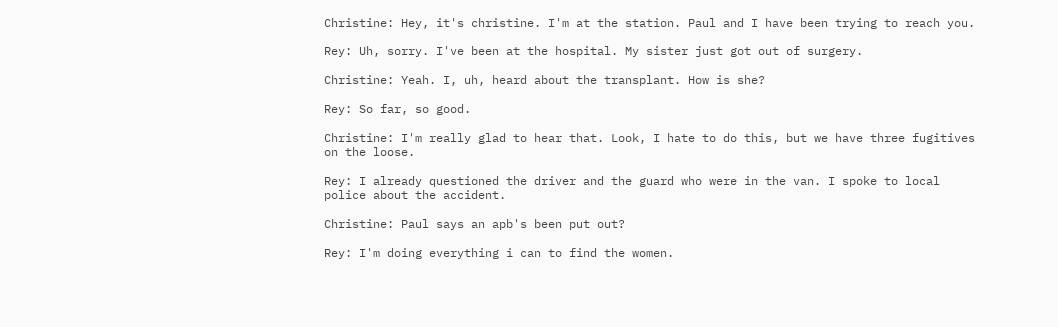Christine: Hey, it's christine. I'm at the station. Paul and I have been trying to reach you.

Rey: Uh, sorry. I've been at the hospital. My sister just got out of surgery.

Christine: Yeah. I, uh, heard about the transplant. How is she?

Rey: So far, so good.

Christine: I'm really glad to hear that. Look, I hate to do this, but we have three fugitives on the loose.

Rey: I already questioned the driver and the guard who were in the van. I spoke to local police about the accident.

Christine: Paul says an apb's been put out?

Rey: I'm doing everything i can to find the women.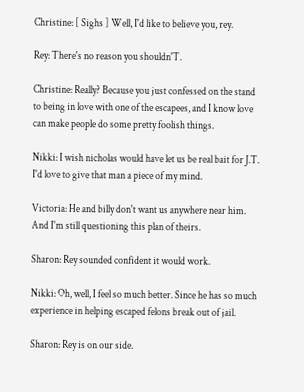Christine: [ Sighs ] Well, I'd like to believe you, rey.

Rey: There's no reason you shouldn'T.

Christine: Really? Because you just confessed on the stand to being in love with one of the escapees, and I know love can make people do some pretty foolish things.

Nikki: I wish nicholas would have let us be real bait for J.T. I'd love to give that man a piece of my mind.

Victoria: He and billy don't want us anywhere near him. And I'm still questioning this plan of theirs.

Sharon: Rey sounded confident it would work.

Nikki: Oh, well, I feel so much better. Since he has so much experience in helping escaped felons break out of jail.

Sharon: Rey is on our side.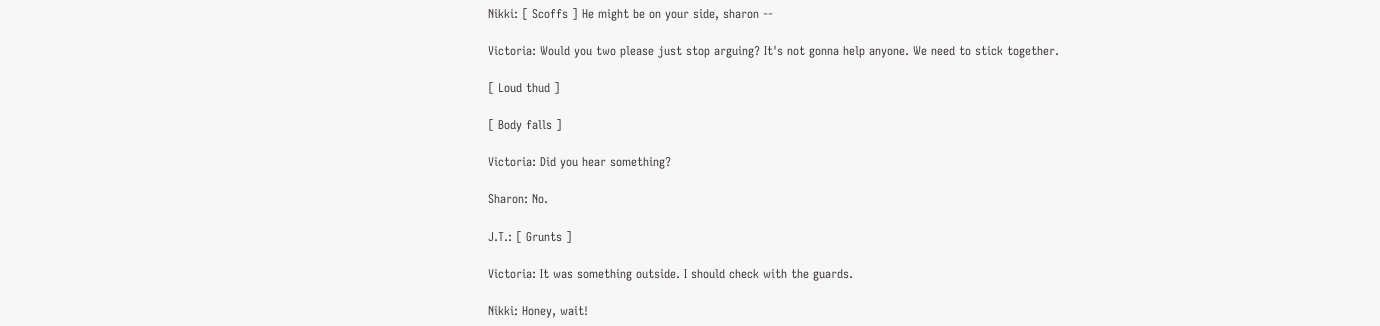Nikki: [ Scoffs ] He might be on your side, sharon --

Victoria: Would you two please just stop arguing? It's not gonna help anyone. We need to stick together.

[ Loud thud ]

[ Body falls ]

Victoria: Did you hear something?

Sharon: No.

J.T.: [ Grunts ]

Victoria: It was something outside. I should check with the guards.

Nikki: Honey, wait!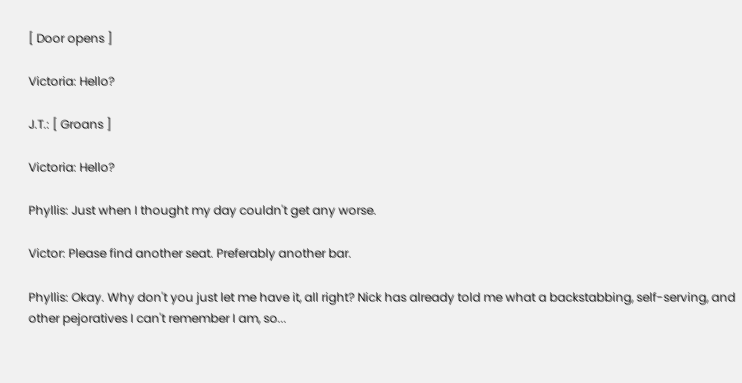[ Door opens ]

Victoria: Hello?

J.T.: [ Groans ]

Victoria: Hello?

Phyllis: Just when I thought my day couldn't get any worse.

Victor: Please find another seat. Preferably another bar.

Phyllis: Okay. Why don't you just let me have it, all right? Nick has already told me what a backstabbing, self-serving, and other pejoratives I can't remember I am, so...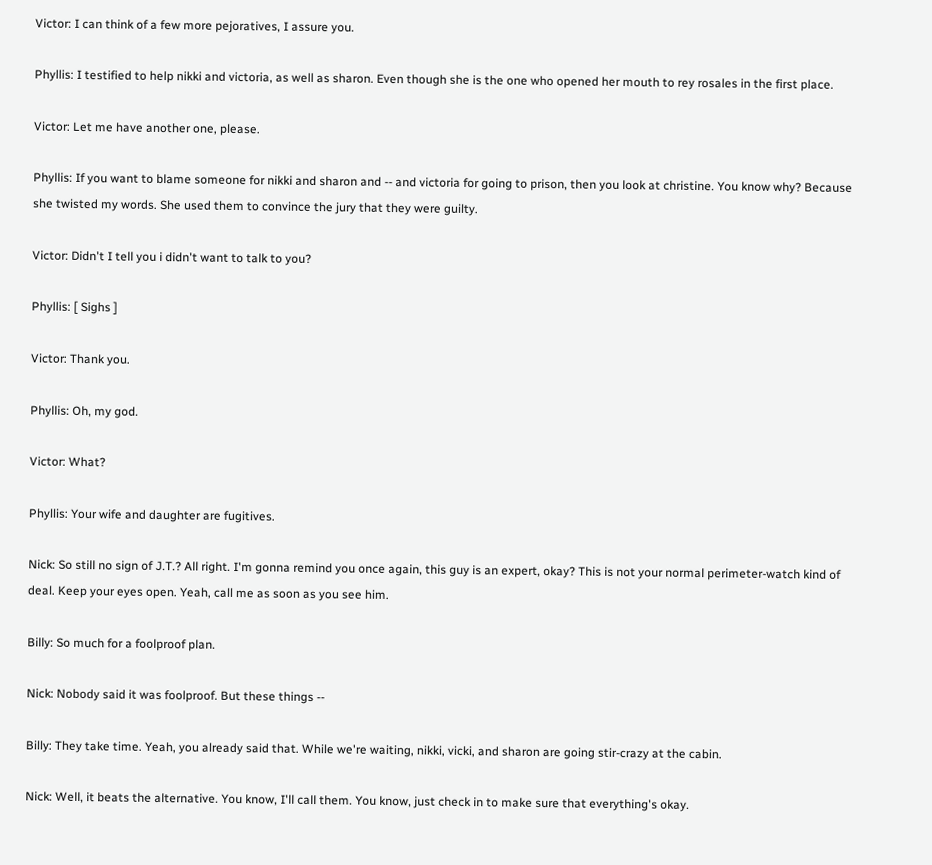Victor: I can think of a few more pejoratives, I assure you.

Phyllis: I testified to help nikki and victoria, as well as sharon. Even though she is the one who opened her mouth to rey rosales in the first place.

Victor: Let me have another one, please.

Phyllis: If you want to blame someone for nikki and sharon and -- and victoria for going to prison, then you look at christine. You know why? Because she twisted my words. She used them to convince the jury that they were guilty.

Victor: Didn't I tell you i didn't want to talk to you?

Phyllis: [ Sighs ]

Victor: Thank you.

Phyllis: Oh, my god.

Victor: What?

Phyllis: Your wife and daughter are fugitives.

Nick: So still no sign of J.T.? All right. I'm gonna remind you once again, this guy is an expert, okay? This is not your normal perimeter-watch kind of deal. Keep your eyes open. Yeah, call me as soon as you see him.

Billy: So much for a foolproof plan.

Nick: Nobody said it was foolproof. But these things --

Billy: They take time. Yeah, you already said that. While we're waiting, nikki, vicki, and sharon are going stir-crazy at the cabin.

Nick: Well, it beats the alternative. You know, I'll call them. You know, just check in to make sure that everything's okay.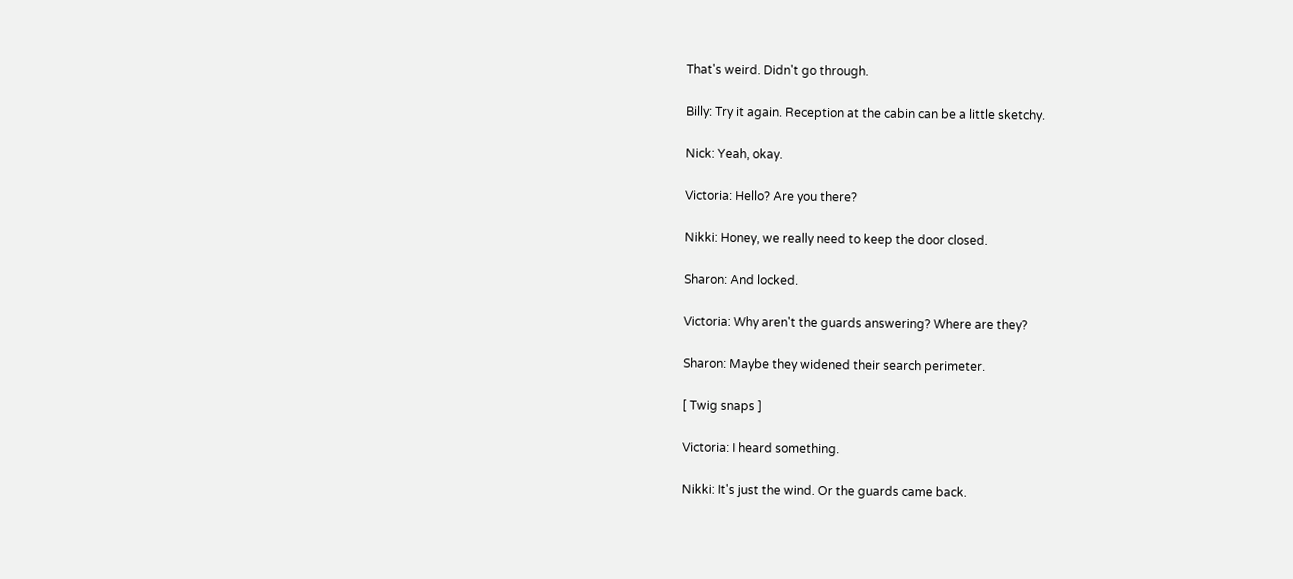That's weird. Didn't go through.

Billy: Try it again. Reception at the cabin can be a little sketchy.

Nick: Yeah, okay.

Victoria: Hello? Are you there?

Nikki: Honey, we really need to keep the door closed.

Sharon: And locked.

Victoria: Why aren't the guards answering? Where are they?

Sharon: Maybe they widened their search perimeter.

[ Twig snaps ]

Victoria: I heard something.

Nikki: It's just the wind. Or the guards came back.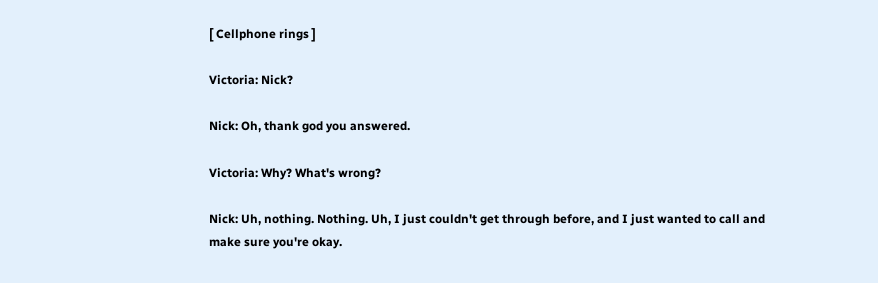[ Cellphone rings ]

Victoria: Nick?

Nick: Oh, thank god you answered.

Victoria: Why? What's wrong?

Nick: Uh, nothing. Nothing. Uh, I just couldn't get through before, and I just wanted to call and make sure you're okay.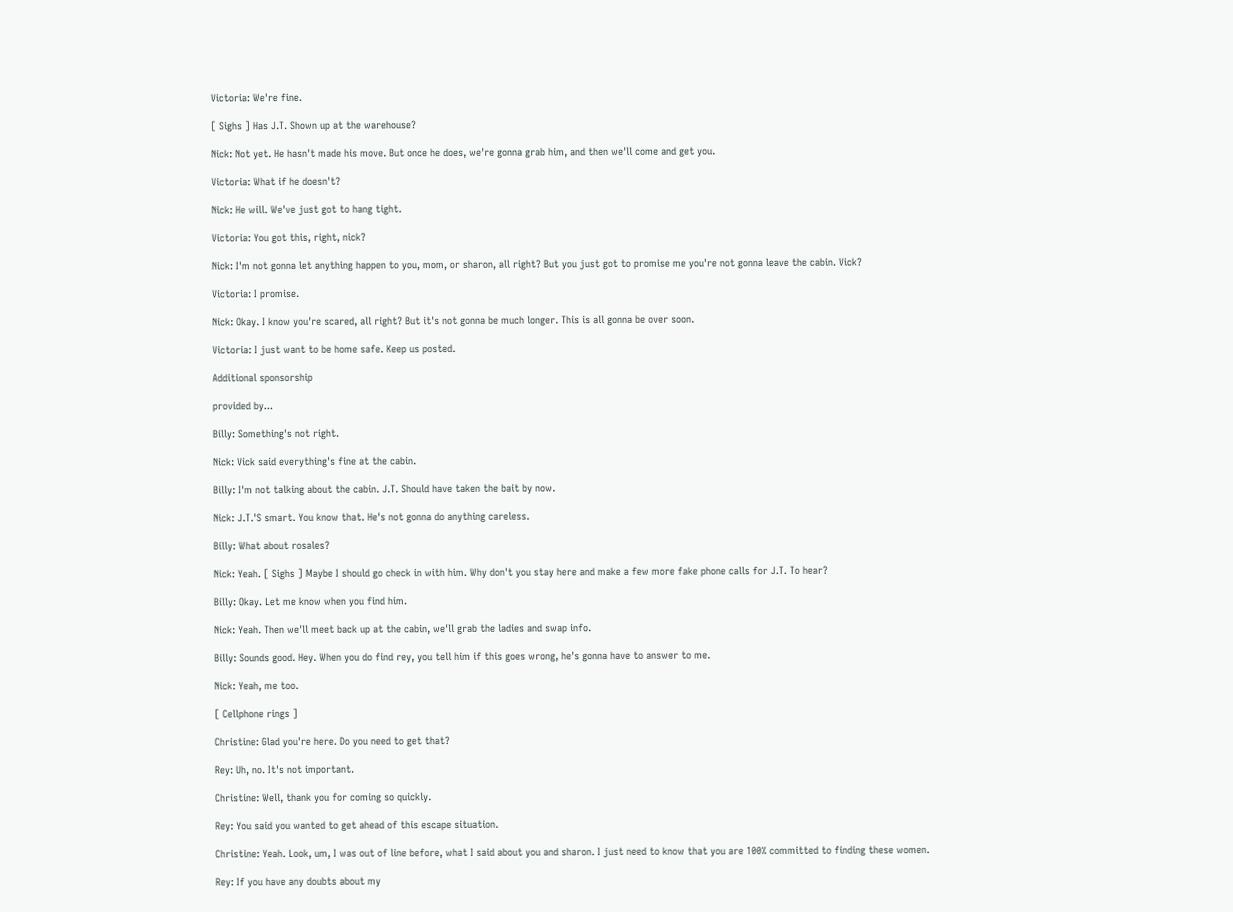Victoria: We're fine.

[ Sighs ] Has J.T. Shown up at the warehouse?

Nick: Not yet. He hasn't made his move. But once he does, we're gonna grab him, and then we'll come and get you.

Victoria: What if he doesn't?

Nick: He will. We've just got to hang tight.

Victoria: You got this, right, nick?

Nick: I'm not gonna let anything happen to you, mom, or sharon, all right? But you just got to promise me you're not gonna leave the cabin. Vick?

Victoria: I promise.

Nick: Okay. I know you're scared, all right? But it's not gonna be much longer. This is all gonna be over soon.

Victoria: I just want to be home safe. Keep us posted.

Additional sponsorship

provided by...

Billy: Something's not right.

Nick: Vick said everything's fine at the cabin.

Billy: I'm not talking about the cabin. J.T. Should have taken the bait by now.

Nick: J.T.'S smart. You know that. He's not gonna do anything careless.

Billy: What about rosales?

Nick: Yeah. [ Sighs ] Maybe I should go check in with him. Why don't you stay here and make a few more fake phone calls for J.T. To hear?

Billy: Okay. Let me know when you find him.

Nick: Yeah. Then we'll meet back up at the cabin, we'll grab the ladies and swap info.

Billy: Sounds good. Hey. When you do find rey, you tell him if this goes wrong, he's gonna have to answer to me.

Nick: Yeah, me too.

[ Cellphone rings ]

Christine: Glad you're here. Do you need to get that?

Rey: Uh, no. It's not important.

Christine: Well, thank you for coming so quickly.

Rey: You said you wanted to get ahead of this escape situation.

Christine: Yeah. Look, um, I was out of line before, what I said about you and sharon. I just need to know that you are 100% committed to finding these women.

Rey: If you have any doubts about my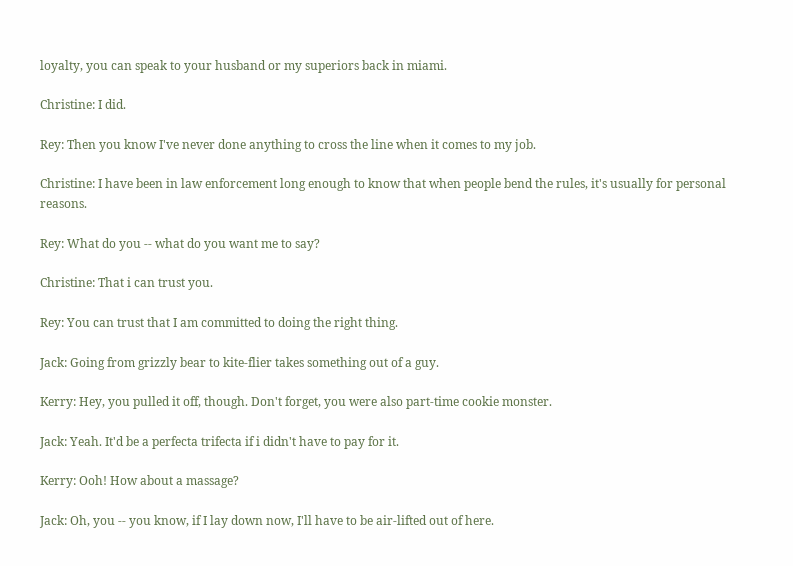loyalty, you can speak to your husband or my superiors back in miami.

Christine: I did.

Rey: Then you know I've never done anything to cross the line when it comes to my job.

Christine: I have been in law enforcement long enough to know that when people bend the rules, it's usually for personal reasons.

Rey: What do you -- what do you want me to say?

Christine: That i can trust you.

Rey: You can trust that I am committed to doing the right thing.

Jack: Going from grizzly bear to kite-flier takes something out of a guy.

Kerry: Hey, you pulled it off, though. Don't forget, you were also part-time cookie monster.

Jack: Yeah. It'd be a perfecta trifecta if i didn't have to pay for it.

Kerry: Ooh! How about a massage?

Jack: Oh, you -- you know, if I lay down now, I'll have to be air-lifted out of here.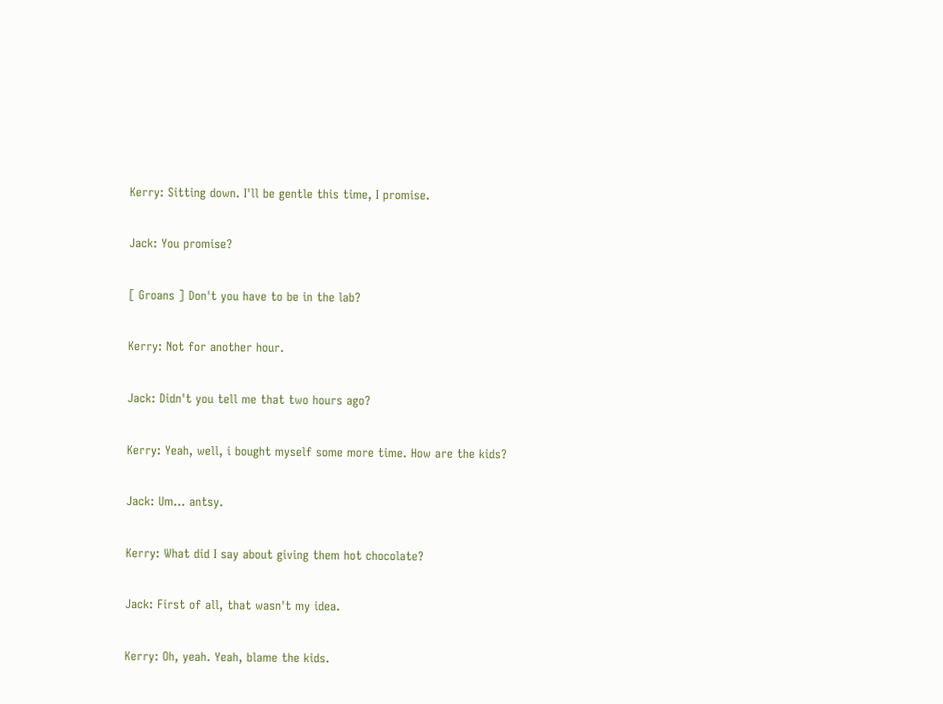Kerry: Sitting down. I'll be gentle this time, I promise.

Jack: You promise?

[ Groans ] Don't you have to be in the lab?

Kerry: Not for another hour.

Jack: Didn't you tell me that two hours ago?

Kerry: Yeah, well, i bought myself some more time. How are the kids?

Jack: Um... antsy.

Kerry: What did I say about giving them hot chocolate?

Jack: First of all, that wasn't my idea.

Kerry: Oh, yeah. Yeah, blame the kids.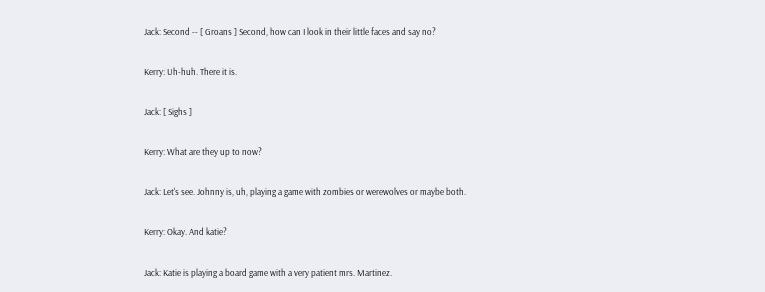Jack: Second -- [ Groans ] Second, how can I look in their little faces and say no?

Kerry: Uh-huh. There it is.

Jack: [ Sighs ]

Kerry: What are they up to now?

Jack: Let's see. Johnny is, uh, playing a game with zombies or werewolves or maybe both.

Kerry: Okay. And katie?

Jack: Katie is playing a board game with a very patient mrs. Martinez.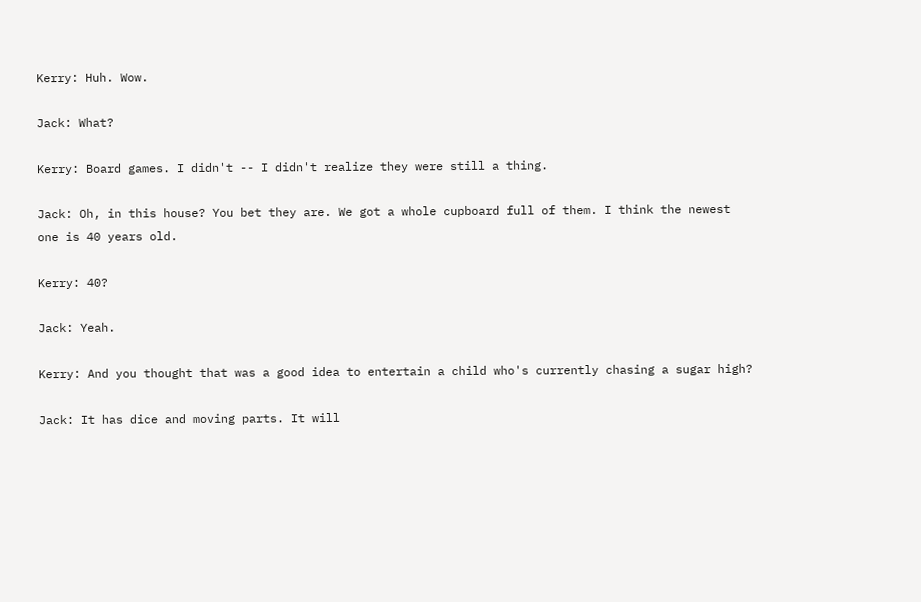Kerry: Huh. Wow.

Jack: What?

Kerry: Board games. I didn't -- I didn't realize they were still a thing.

Jack: Oh, in this house? You bet they are. We got a whole cupboard full of them. I think the newest one is 40 years old.

Kerry: 40?

Jack: Yeah.

Kerry: And you thought that was a good idea to entertain a child who's currently chasing a sugar high?

Jack: It has dice and moving parts. It will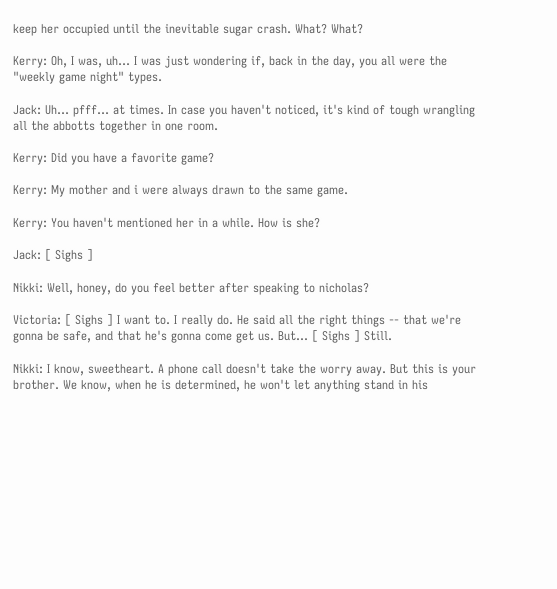keep her occupied until the inevitable sugar crash. What? What?

Kerry: Oh, I was, uh... I was just wondering if, back in the day, you all were the "weekly game night" types.

Jack: Uh... pfff... at times. In case you haven't noticed, it's kind of tough wrangling all the abbotts together in one room.

Kerry: Did you have a favorite game?

Kerry: My mother and i were always drawn to the same game.

Kerry: You haven't mentioned her in a while. How is she?

Jack: [ Sighs ]

Nikki: Well, honey, do you feel better after speaking to nicholas?

Victoria: [ Sighs ] I want to. I really do. He said all the right things -- that we're gonna be safe, and that he's gonna come get us. But... [ Sighs ] Still.

Nikki: I know, sweetheart. A phone call doesn't take the worry away. But this is your brother. We know, when he is determined, he won't let anything stand in his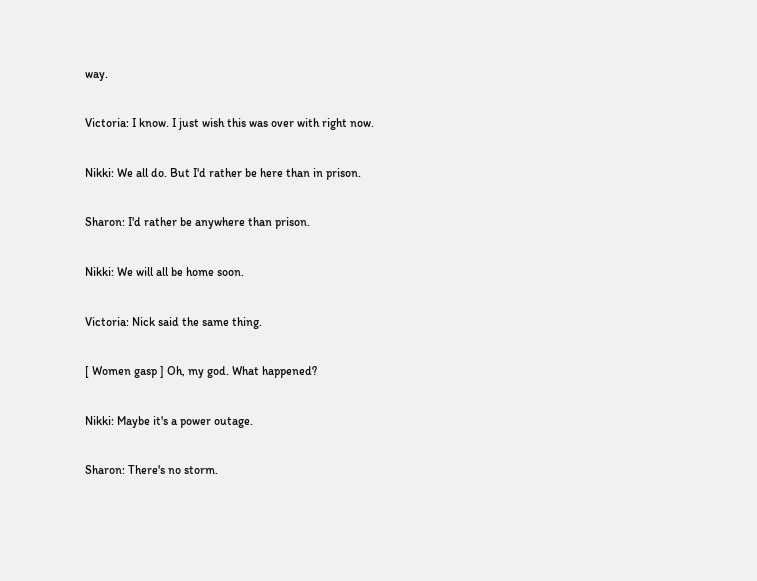way.

Victoria: I know. I just wish this was over with right now.

Nikki: We all do. But I'd rather be here than in prison.

Sharon: I'd rather be anywhere than prison.

Nikki: We will all be home soon.

Victoria: Nick said the same thing.

[ Women gasp ] Oh, my god. What happened?

Nikki: Maybe it's a power outage.

Sharon: There's no storm.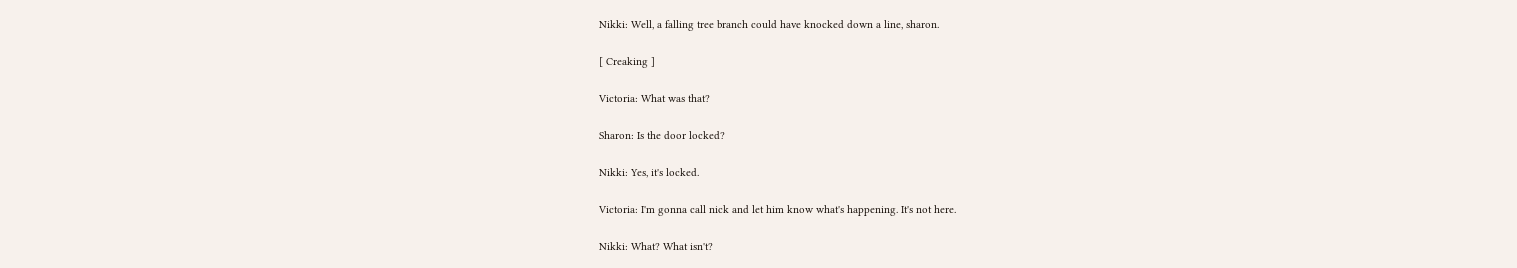Nikki: Well, a falling tree branch could have knocked down a line, sharon.

[ Creaking ]

Victoria: What was that?

Sharon: Is the door locked?

Nikki: Yes, it's locked.

Victoria: I'm gonna call nick and let him know what's happening. It's not here.

Nikki: What? What isn't?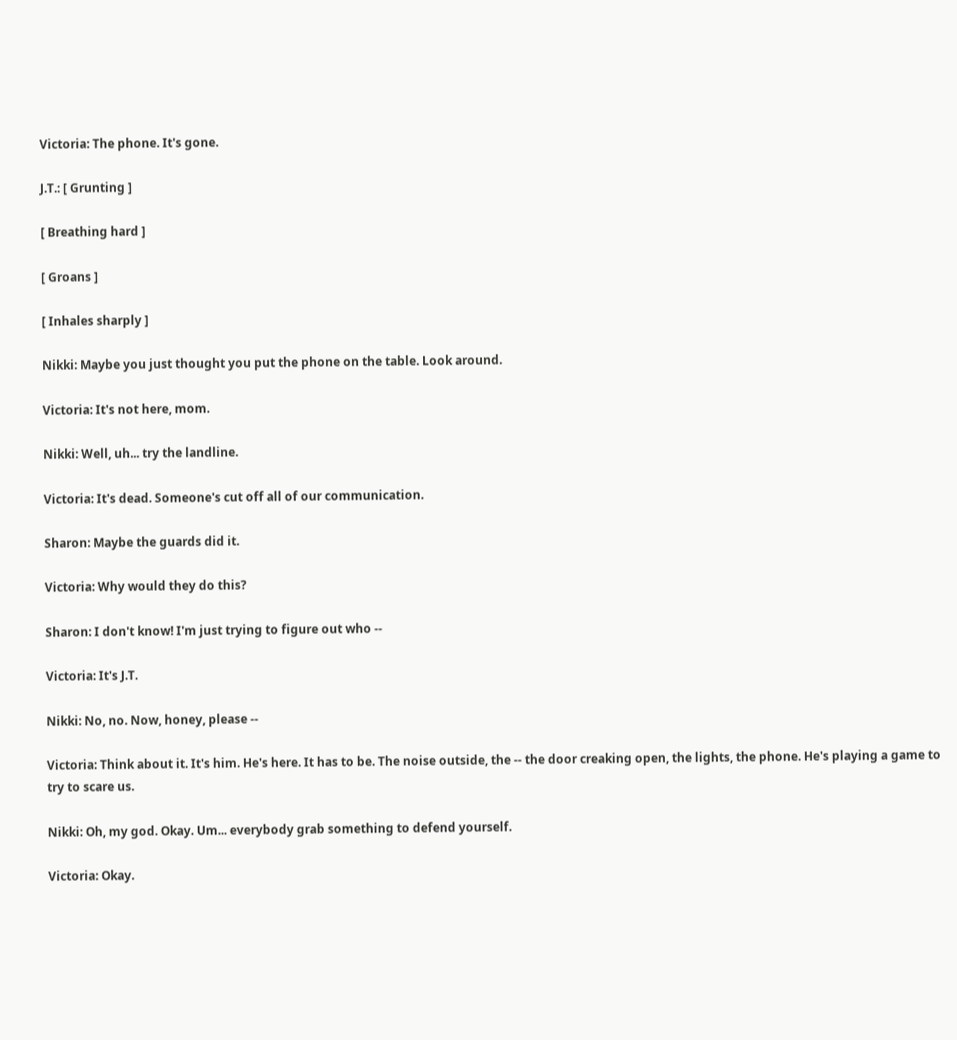Victoria: The phone. It's gone.

J.T.: [ Grunting ]

[ Breathing hard ]

[ Groans ]

[ Inhales sharply ]

Nikki: Maybe you just thought you put the phone on the table. Look around.

Victoria: It's not here, mom.

Nikki: Well, uh... try the landline.

Victoria: It's dead. Someone's cut off all of our communication.

Sharon: Maybe the guards did it.

Victoria: Why would they do this?

Sharon: I don't know! I'm just trying to figure out who --

Victoria: It's J.T.

Nikki: No, no. Now, honey, please --

Victoria: Think about it. It's him. He's here. It has to be. The noise outside, the -- the door creaking open, the lights, the phone. He's playing a game to try to scare us.

Nikki: Oh, my god. Okay. Um... everybody grab something to defend yourself.

Victoria: Okay.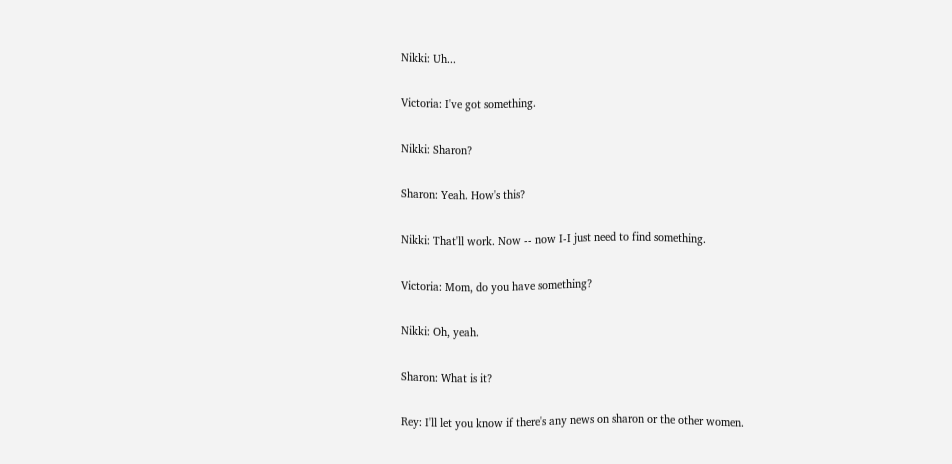Nikki: Uh...

Victoria: I've got something.

Nikki: Sharon?

Sharon: Yeah. How's this?

Nikki: That'll work. Now -- now I-I just need to find something.

Victoria: Mom, do you have something?

Nikki: Oh, yeah.

Sharon: What is it?

Rey: I'll let you know if there's any news on sharon or the other women.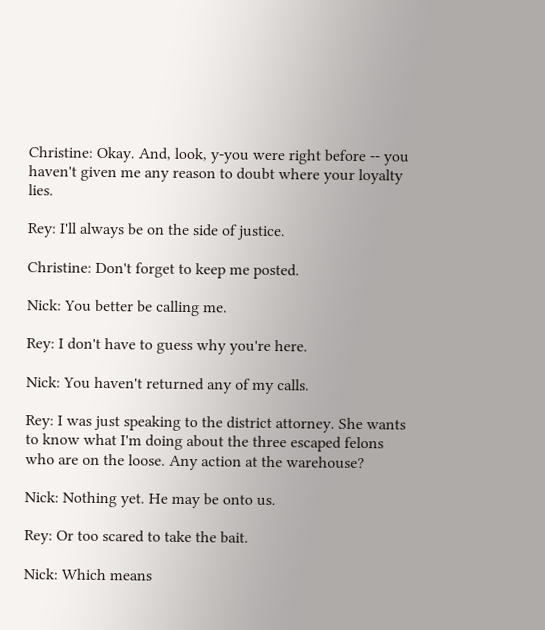Christine: Okay. And, look, y-you were right before -- you haven't given me any reason to doubt where your loyalty lies.

Rey: I'll always be on the side of justice.

Christine: Don't forget to keep me posted.

Nick: You better be calling me.

Rey: I don't have to guess why you're here.

Nick: You haven't returned any of my calls.

Rey: I was just speaking to the district attorney. She wants to know what I'm doing about the three escaped felons who are on the loose. Any action at the warehouse?

Nick: Nothing yet. He may be onto us.

Rey: Or too scared to take the bait.

Nick: Which means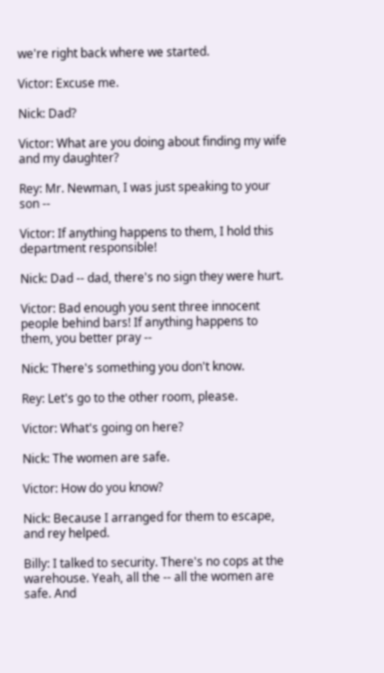we're right back where we started.

Victor: Excuse me.

Nick: Dad?

Victor: What are you doing about finding my wife and my daughter?

Rey: Mr. Newman, I was just speaking to your son --

Victor: If anything happens to them, I hold this department responsible!

Nick: Dad -- dad, there's no sign they were hurt.

Victor: Bad enough you sent three innocent people behind bars! If anything happens to them, you better pray --

Nick: There's something you don't know.

Rey: Let's go to the other room, please.

Victor: What's going on here?

Nick: The women are safe.

Victor: How do you know?

Nick: Because I arranged for them to escape, and rey helped.

Billy: I talked to security. There's no cops at the warehouse. Yeah, all the -- all the women are safe. And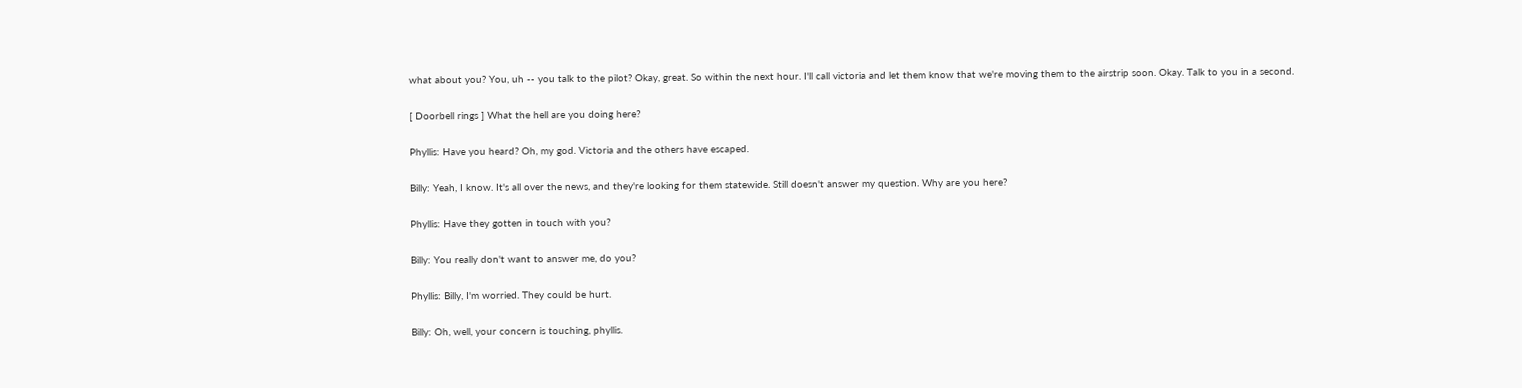what about you? You, uh -- you talk to the pilot? Okay, great. So within the next hour. I'll call victoria and let them know that we're moving them to the airstrip soon. Okay. Talk to you in a second.

[ Doorbell rings ] What the hell are you doing here?

Phyllis: Have you heard? Oh, my god. Victoria and the others have escaped.

Billy: Yeah, I know. It's all over the news, and they're looking for them statewide. Still doesn't answer my question. Why are you here?

Phyllis: Have they gotten in touch with you?

Billy: You really don't want to answer me, do you?

Phyllis: Billy, I'm worried. They could be hurt.

Billy: Oh, well, your concern is touching, phyllis.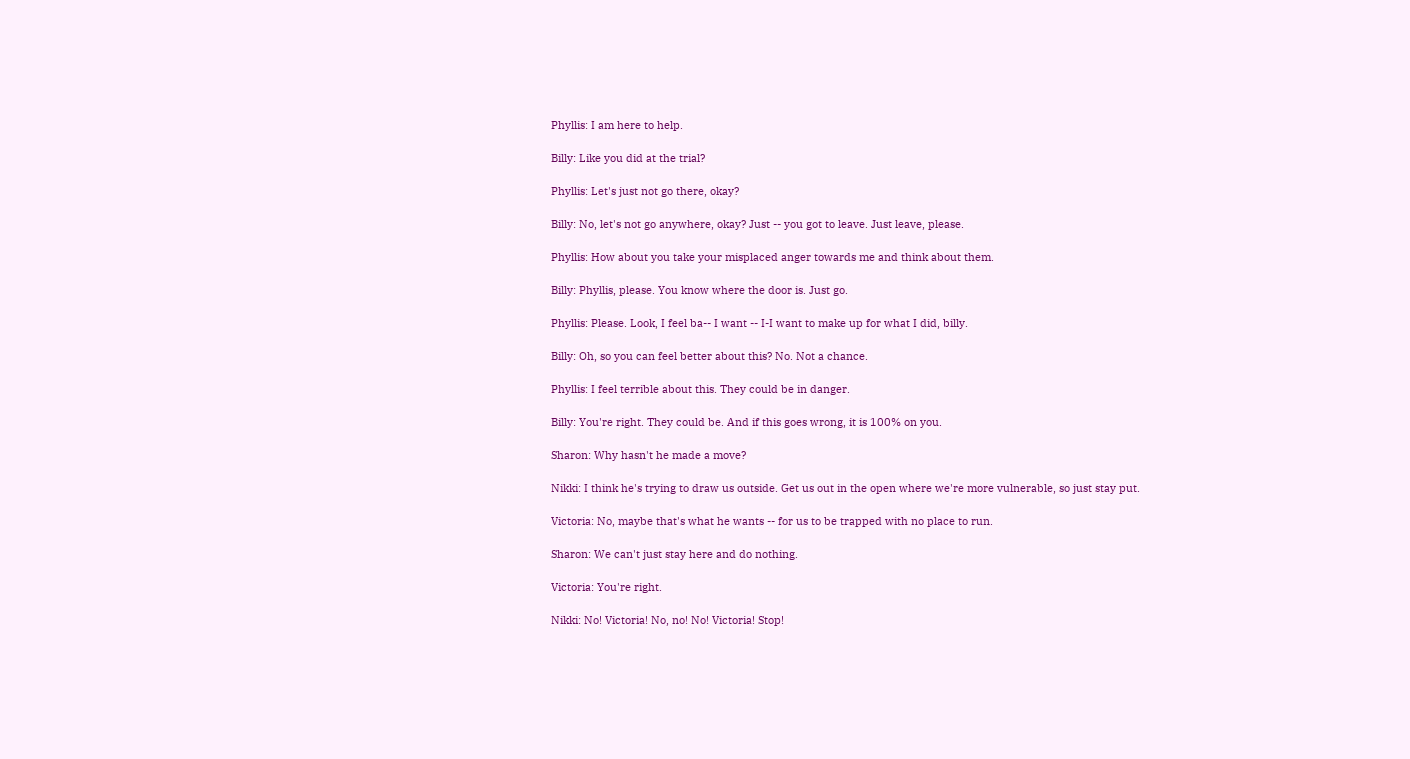Phyllis: I am here to help.

Billy: Like you did at the trial?

Phyllis: Let's just not go there, okay?

Billy: No, let's not go anywhere, okay? Just -- you got to leave. Just leave, please.

Phyllis: How about you take your misplaced anger towards me and think about them.

Billy: Phyllis, please. You know where the door is. Just go.

Phyllis: Please. Look, I feel ba-- I want -- I-I want to make up for what I did, billy.

Billy: Oh, so you can feel better about this? No. Not a chance.

Phyllis: I feel terrible about this. They could be in danger.

Billy: You're right. They could be. And if this goes wrong, it is 100% on you.

Sharon: Why hasn't he made a move?

Nikki: I think he's trying to draw us outside. Get us out in the open where we're more vulnerable, so just stay put.

Victoria: No, maybe that's what he wants -- for us to be trapped with no place to run.

Sharon: We can't just stay here and do nothing.

Victoria: You're right.

Nikki: No! Victoria! No, no! No! Victoria! Stop!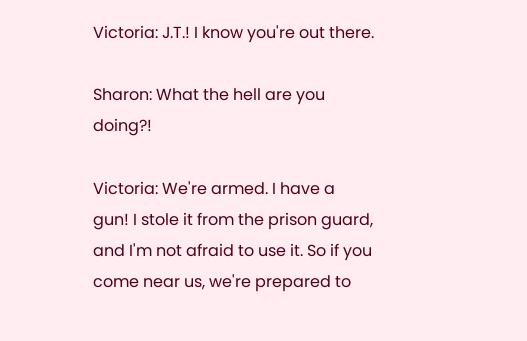Victoria: J.T.! I know you're out there.

Sharon: What the hell are you doing?!

Victoria: We're armed. I have a gun! I stole it from the prison guard, and I'm not afraid to use it. So if you come near us, we're prepared to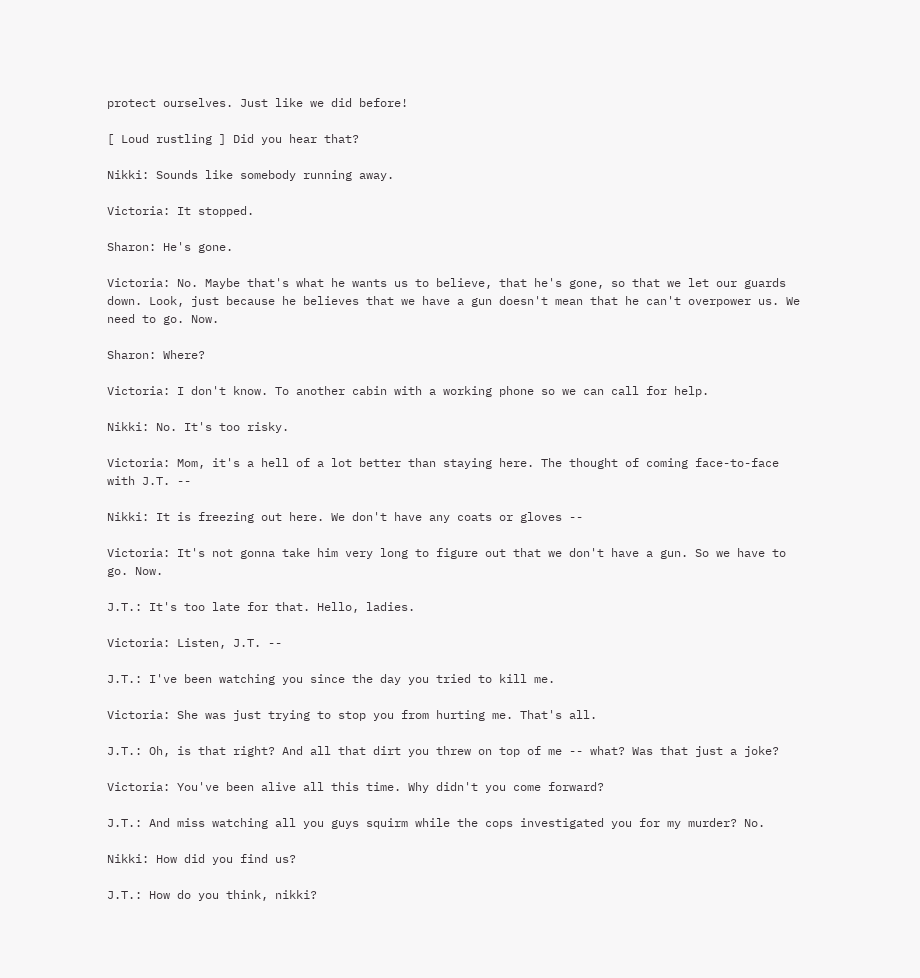protect ourselves. Just like we did before!

[ Loud rustling ] Did you hear that?

Nikki: Sounds like somebody running away.

Victoria: It stopped.

Sharon: He's gone.

Victoria: No. Maybe that's what he wants us to believe, that he's gone, so that we let our guards down. Look, just because he believes that we have a gun doesn't mean that he can't overpower us. We need to go. Now.

Sharon: Where?

Victoria: I don't know. To another cabin with a working phone so we can call for help.

Nikki: No. It's too risky.

Victoria: Mom, it's a hell of a lot better than staying here. The thought of coming face-to-face with J.T. --

Nikki: It is freezing out here. We don't have any coats or gloves --

Victoria: It's not gonna take him very long to figure out that we don't have a gun. So we have to go. Now.

J.T.: It's too late for that. Hello, ladies.

Victoria: Listen, J.T. --

J.T.: I've been watching you since the day you tried to kill me.

Victoria: She was just trying to stop you from hurting me. That's all.

J.T.: Oh, is that right? And all that dirt you threw on top of me -- what? Was that just a joke?

Victoria: You've been alive all this time. Why didn't you come forward?

J.T.: And miss watching all you guys squirm while the cops investigated you for my murder? No.

Nikki: How did you find us?

J.T.: How do you think, nikki?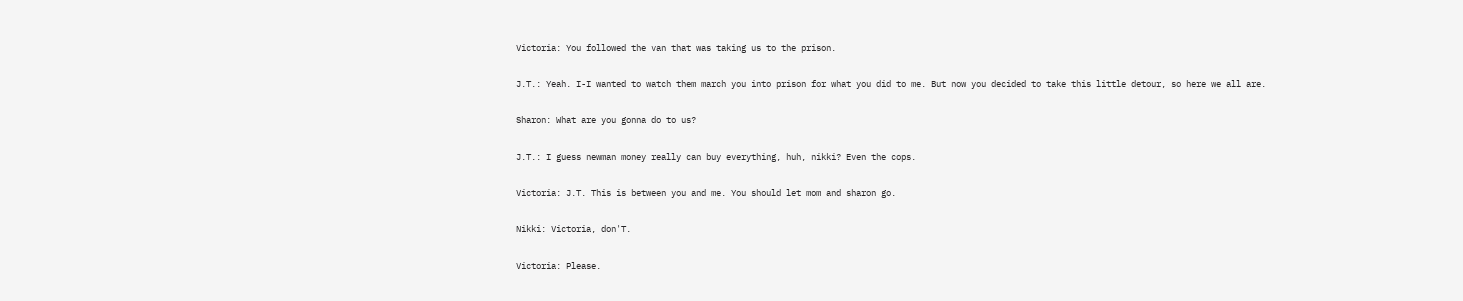Victoria: You followed the van that was taking us to the prison.

J.T.: Yeah. I-I wanted to watch them march you into prison for what you did to me. But now you decided to take this little detour, so here we all are.

Sharon: What are you gonna do to us?

J.T.: I guess newman money really can buy everything, huh, nikki? Even the cops.

Victoria: J.T. This is between you and me. You should let mom and sharon go.

Nikki: Victoria, don'T.

Victoria: Please.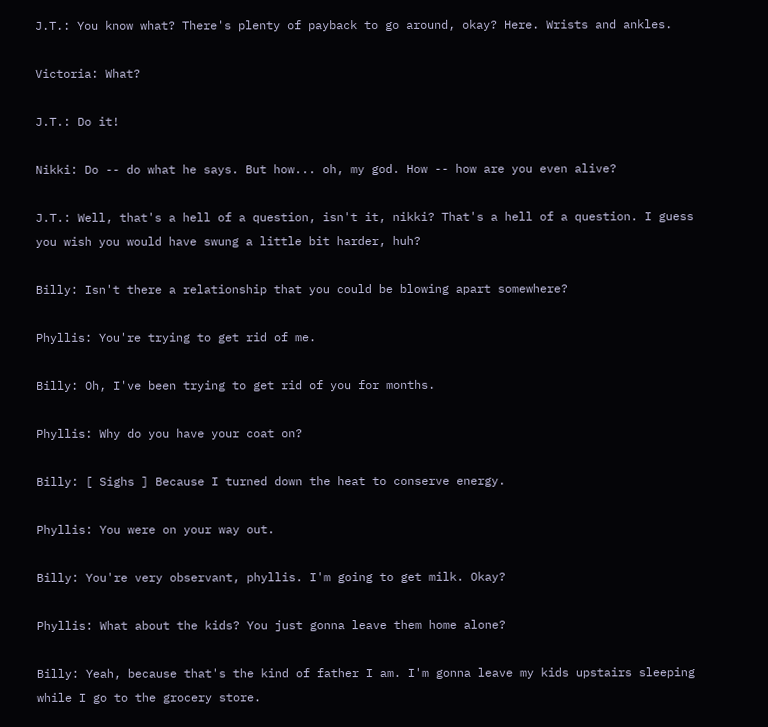J.T.: You know what? There's plenty of payback to go around, okay? Here. Wrists and ankles.

Victoria: What?

J.T.: Do it!

Nikki: Do -- do what he says. But how... oh, my god. How -- how are you even alive?

J.T.: Well, that's a hell of a question, isn't it, nikki? That's a hell of a question. I guess you wish you would have swung a little bit harder, huh?

Billy: Isn't there a relationship that you could be blowing apart somewhere?

Phyllis: You're trying to get rid of me.

Billy: Oh, I've been trying to get rid of you for months.

Phyllis: Why do you have your coat on?

Billy: [ Sighs ] Because I turned down the heat to conserve energy.

Phyllis: You were on your way out.

Billy: You're very observant, phyllis. I'm going to get milk. Okay?

Phyllis: What about the kids? You just gonna leave them home alone?

Billy: Yeah, because that's the kind of father I am. I'm gonna leave my kids upstairs sleeping while I go to the grocery store.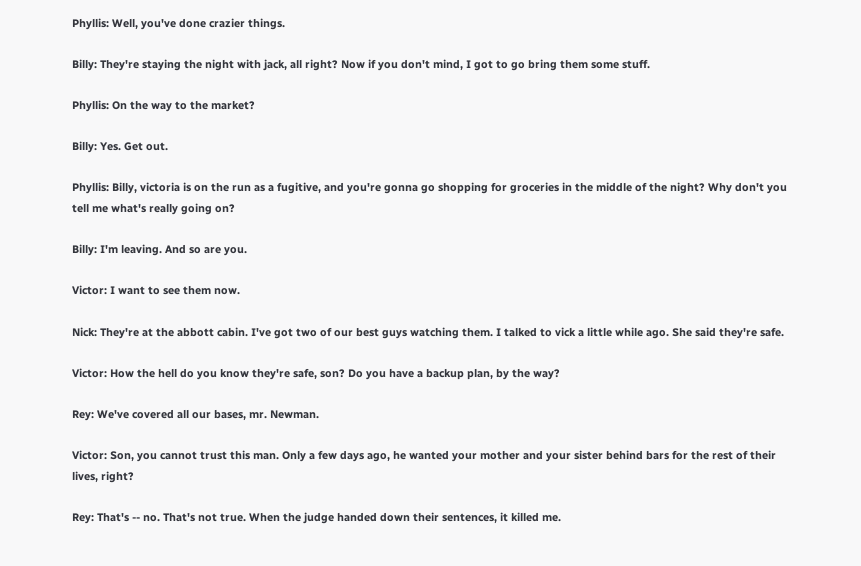Phyllis: Well, you've done crazier things.

Billy: They're staying the night with jack, all right? Now if you don't mind, I got to go bring them some stuff.

Phyllis: On the way to the market?

Billy: Yes. Get out.

Phyllis: Billy, victoria is on the run as a fugitive, and you're gonna go shopping for groceries in the middle of the night? Why don't you tell me what's really going on?

Billy: I'm leaving. And so are you.

Victor: I want to see them now.

Nick: They're at the abbott cabin. I've got two of our best guys watching them. I talked to vick a little while ago. She said they're safe.

Victor: How the hell do you know they're safe, son? Do you have a backup plan, by the way?

Rey: We've covered all our bases, mr. Newman.

Victor: Son, you cannot trust this man. Only a few days ago, he wanted your mother and your sister behind bars for the rest of their lives, right?

Rey: That's -- no. That's not true. When the judge handed down their sentences, it killed me.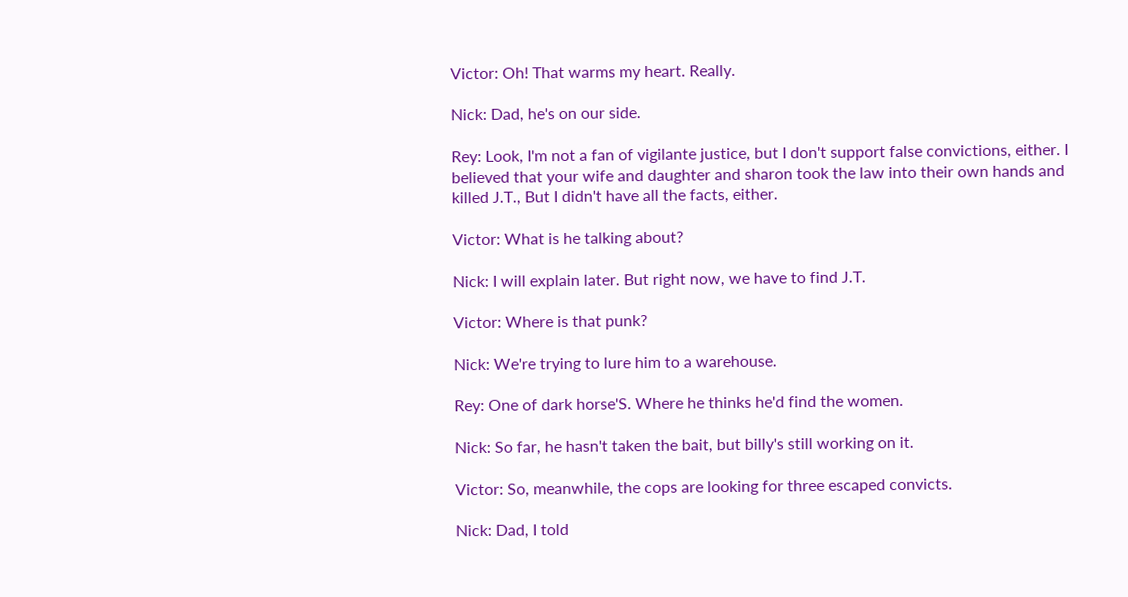Victor: Oh! That warms my heart. Really.

Nick: Dad, he's on our side.

Rey: Look, I'm not a fan of vigilante justice, but I don't support false convictions, either. I believed that your wife and daughter and sharon took the law into their own hands and killed J.T., But I didn't have all the facts, either.

Victor: What is he talking about?

Nick: I will explain later. But right now, we have to find J.T.

Victor: Where is that punk?

Nick: We're trying to lure him to a warehouse.

Rey: One of dark horse'S. Where he thinks he'd find the women.

Nick: So far, he hasn't taken the bait, but billy's still working on it.

Victor: So, meanwhile, the cops are looking for three escaped convicts.

Nick: Dad, I told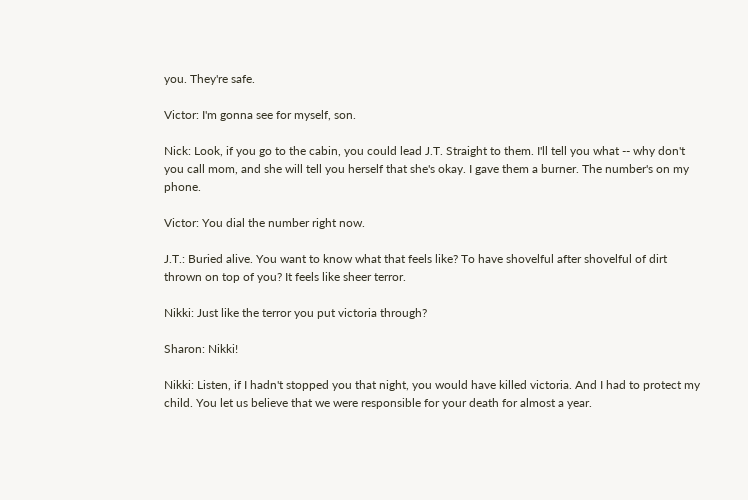you. They're safe.

Victor: I'm gonna see for myself, son.

Nick: Look, if you go to the cabin, you could lead J.T. Straight to them. I'll tell you what -- why don't you call mom, and she will tell you herself that she's okay. I gave them a burner. The number's on my phone.

Victor: You dial the number right now.

J.T.: Buried alive. You want to know what that feels like? To have shovelful after shovelful of dirt thrown on top of you? It feels like sheer terror.

Nikki: Just like the terror you put victoria through?

Sharon: Nikki!

Nikki: Listen, if I hadn't stopped you that night, you would have killed victoria. And I had to protect my child. You let us believe that we were responsible for your death for almost a year.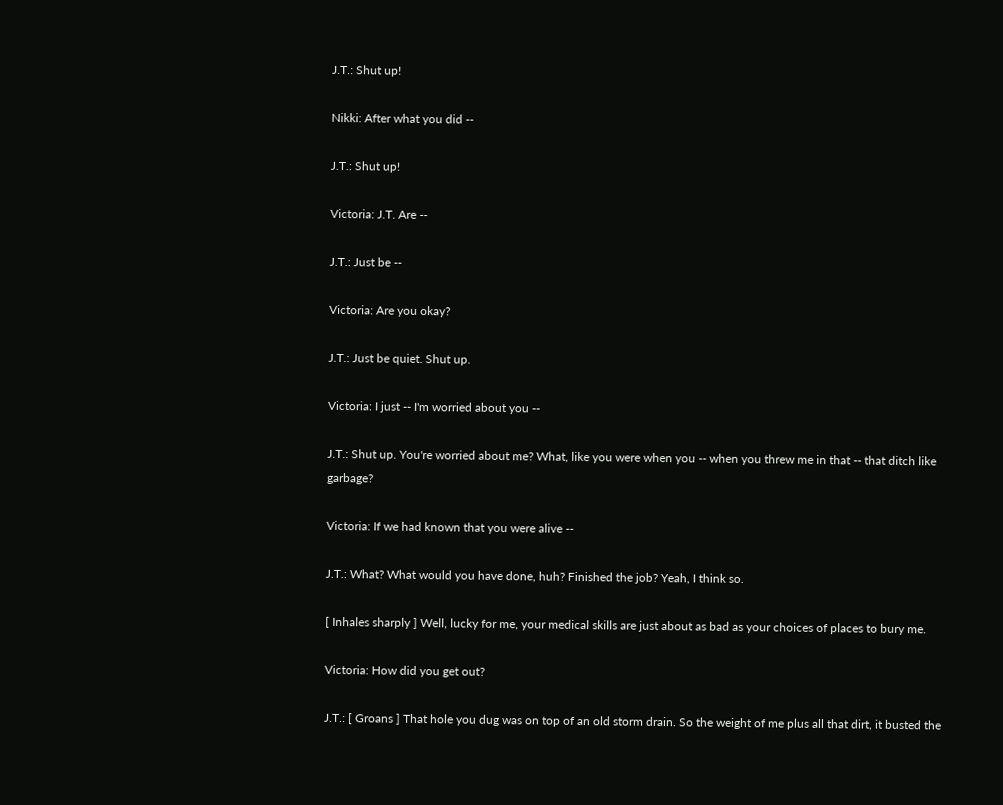J.T.: Shut up!

Nikki: After what you did --

J.T.: Shut up!

Victoria: J.T. Are --

J.T.: Just be --

Victoria: Are you okay?

J.T.: Just be quiet. Shut up.

Victoria: I just -- I'm worried about you --

J.T.: Shut up. You're worried about me? What, like you were when you -- when you threw me in that -- that ditch like garbage?

Victoria: If we had known that you were alive --

J.T.: What? What would you have done, huh? Finished the job? Yeah, I think so.

[ Inhales sharply ] Well, lucky for me, your medical skills are just about as bad as your choices of places to bury me.

Victoria: How did you get out?

J.T.: [ Groans ] That hole you dug was on top of an old storm drain. So the weight of me plus all that dirt, it busted the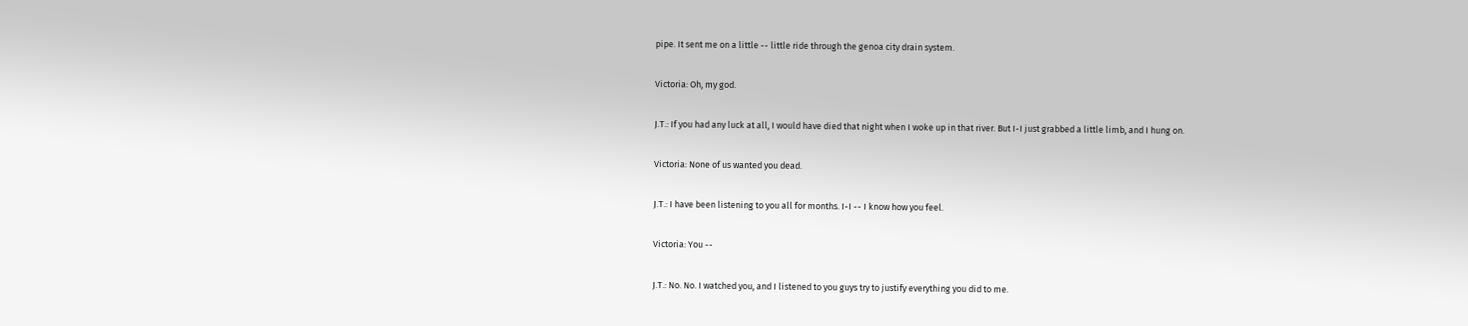pipe. It sent me on a little -- little ride through the genoa city drain system.

Victoria: Oh, my god.

J.T.: If you had any luck at all, I would have died that night when I woke up in that river. But I-I just grabbed a little limb, and I hung on.

Victoria: None of us wanted you dead.

J.T.: I have been listening to you all for months. I-I -- I know how you feel.

Victoria: You --

J.T.: No. No. I watched you, and I listened to you guys try to justify everything you did to me.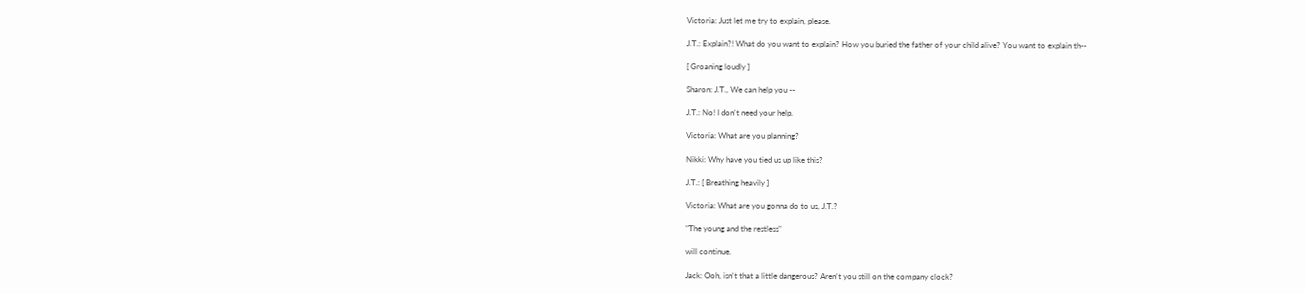Victoria: Just let me try to explain, please.

J.T.: Explain?! What do you want to explain? How you buried the father of your child alive? You want to explain th--

[ Groaning loudly ]

Sharon: J.T., We can help you --

J.T.: No! I don't need your help.

Victoria: What are you planning?

Nikki: Why have you tied us up like this?

J.T.: [ Breathing heavily ]

Victoria: What are you gonna do to us, J.T.?

"The young and the restless"

will continue.

Jack: Ooh, isn't that a little dangerous? Aren't you still on the company clock?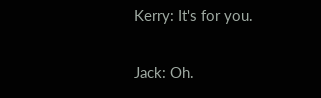Kerry: It's for you.

Jack: Oh.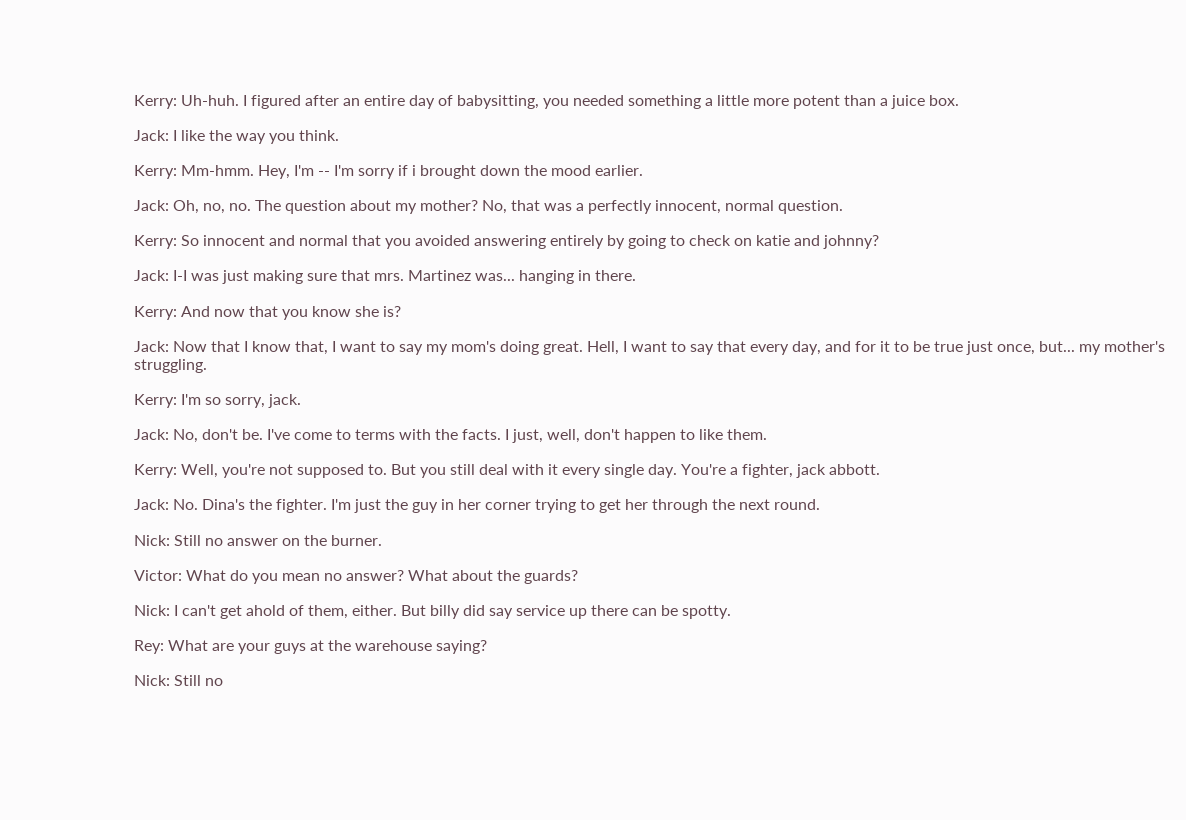Kerry: Uh-huh. I figured after an entire day of babysitting, you needed something a little more potent than a juice box.

Jack: I like the way you think.

Kerry: Mm-hmm. Hey, I'm -- I'm sorry if i brought down the mood earlier.

Jack: Oh, no, no. The question about my mother? No, that was a perfectly innocent, normal question.

Kerry: So innocent and normal that you avoided answering entirely by going to check on katie and johnny?

Jack: I-I was just making sure that mrs. Martinez was... hanging in there.

Kerry: And now that you know she is?

Jack: Now that I know that, I want to say my mom's doing great. Hell, I want to say that every day, and for it to be true just once, but... my mother's struggling.

Kerry: I'm so sorry, jack.

Jack: No, don't be. I've come to terms with the facts. I just, well, don't happen to like them.

Kerry: Well, you're not supposed to. But you still deal with it every single day. You're a fighter, jack abbott.

Jack: No. Dina's the fighter. I'm just the guy in her corner trying to get her through the next round.

Nick: Still no answer on the burner.

Victor: What do you mean no answer? What about the guards?

Nick: I can't get ahold of them, either. But billy did say service up there can be spotty.

Rey: What are your guys at the warehouse saying?

Nick: Still no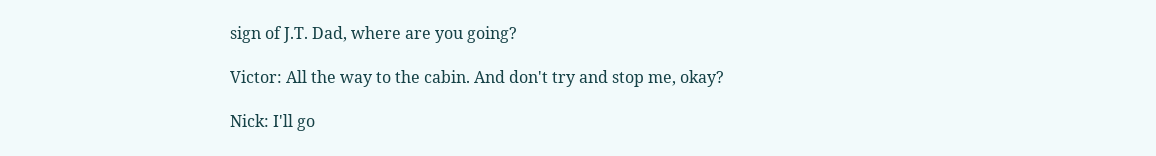sign of J.T. Dad, where are you going?

Victor: All the way to the cabin. And don't try and stop me, okay?

Nick: I'll go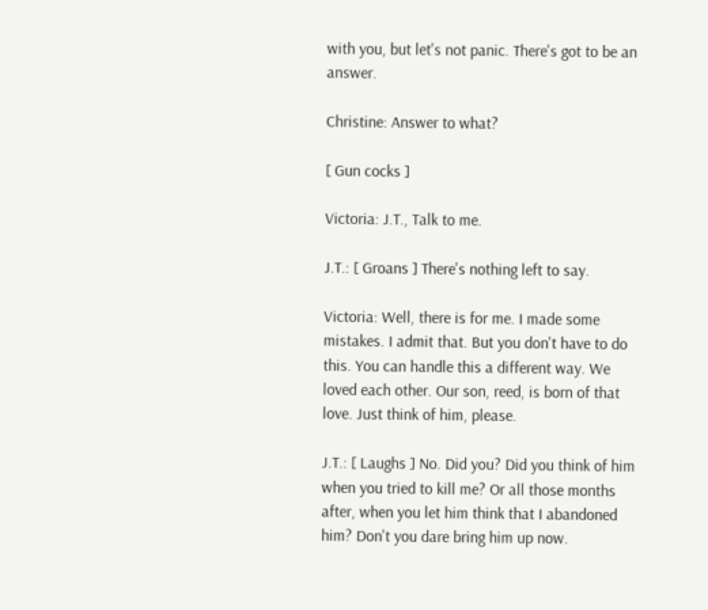with you, but let's not panic. There's got to be an answer.

Christine: Answer to what?

[ Gun cocks ]

Victoria: J.T., Talk to me.

J.T.: [ Groans ] There's nothing left to say.

Victoria: Well, there is for me. I made some mistakes. I admit that. But you don't have to do this. You can handle this a different way. We loved each other. Our son, reed, is born of that love. Just think of him, please.

J.T.: [ Laughs ] No. Did you? Did you think of him when you tried to kill me? Or all those months after, when you let him think that I abandoned him? Don't you dare bring him up now.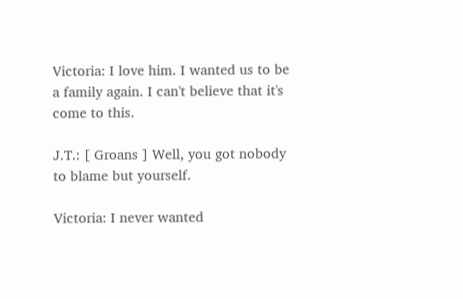Victoria: I love him. I wanted us to be a family again. I can't believe that it's come to this.

J.T.: [ Groans ] Well, you got nobody to blame but yourself.

Victoria: I never wanted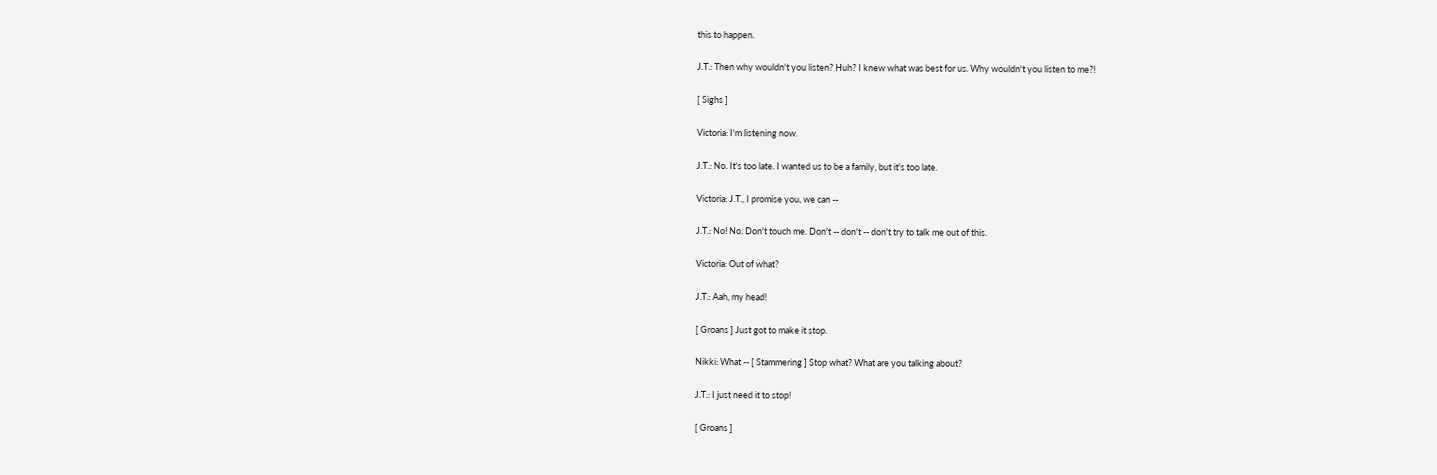this to happen.

J.T.: Then why wouldn't you listen? Huh? I knew what was best for us. Why wouldn't you listen to me?!

[ Sighs ]

Victoria: I'm listening now.

J.T.: No. It's too late. I wanted us to be a family, but it's too late.

Victoria: J.T., I promise you, we can --

J.T.: No! No. Don't touch me. Don't -- don't -- don't try to talk me out of this.

Victoria: Out of what?

J.T.: Aah, my head!

[ Groans ] Just got to make it stop.

Nikki: What -- [ Stammering ] Stop what? What are you talking about?

J.T.: I just need it to stop!

[ Groans ]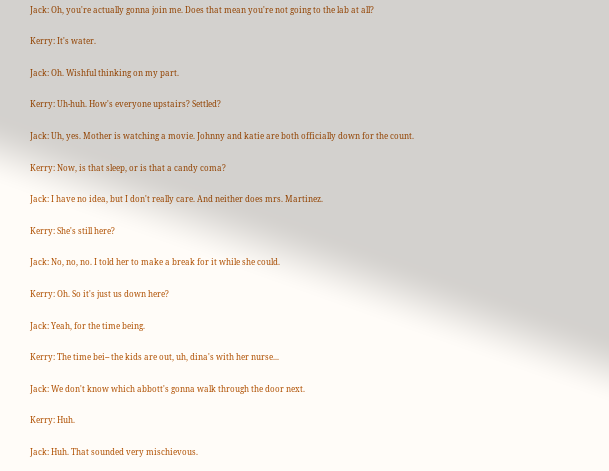Jack: Oh, you're actually gonna join me. Does that mean you're not going to the lab at all?

Kerry: It's water.

Jack: Oh. Wishful thinking on my part.

Kerry: Uh-huh. How's everyone upstairs? Settled?

Jack: Uh, yes. Mother is watching a movie. Johnny and katie are both officially down for the count.

Kerry: Now, is that sleep, or is that a candy coma?

Jack: I have no idea, but I don't really care. And neither does mrs. Martinez.

Kerry: She's still here?

Jack: No, no, no. I told her to make a break for it while she could.

Kerry: Oh. So it's just us down here?

Jack: Yeah, for the time being.

Kerry: The time bei-- the kids are out, uh, dina's with her nurse...

Jack: We don't know which abbott's gonna walk through the door next.

Kerry: Huh.

Jack: Huh. That sounded very mischievous.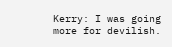Kerry: I was going more for devilish.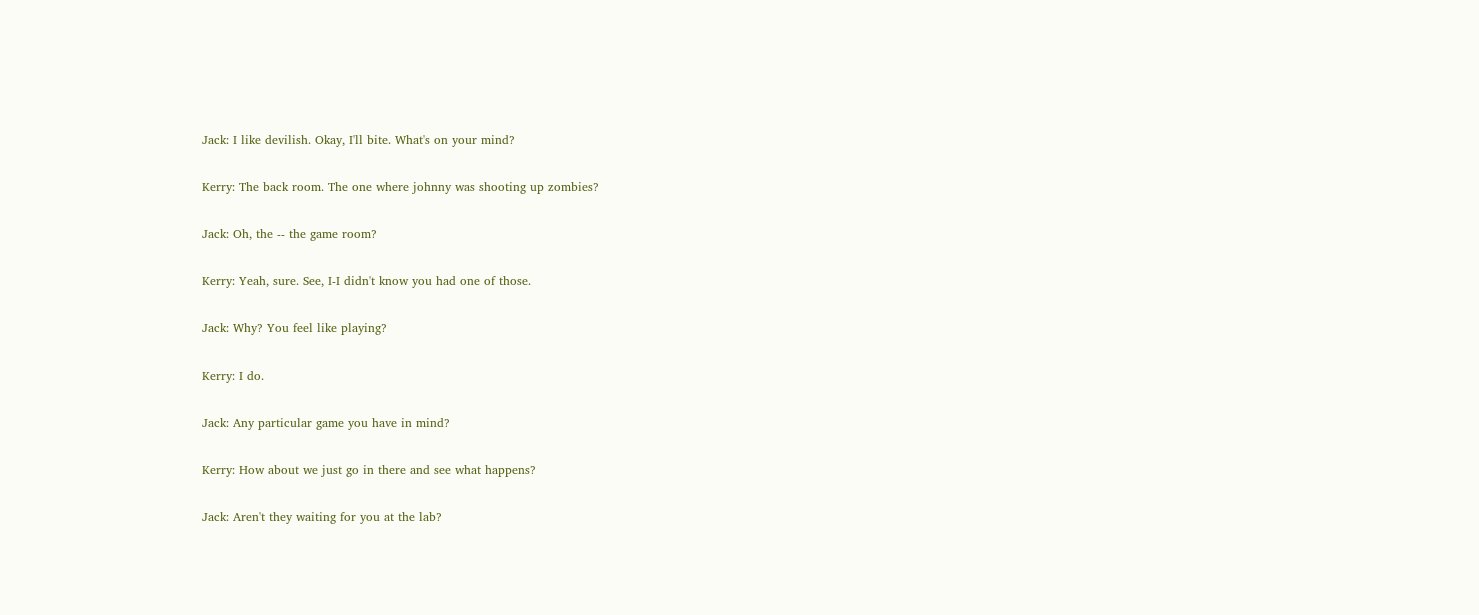Jack: I like devilish. Okay, I'll bite. What's on your mind?

Kerry: The back room. The one where johnny was shooting up zombies?

Jack: Oh, the -- the game room?

Kerry: Yeah, sure. See, I-I didn't know you had one of those.

Jack: Why? You feel like playing?

Kerry: I do.

Jack: Any particular game you have in mind?

Kerry: How about we just go in there and see what happens?

Jack: Aren't they waiting for you at the lab?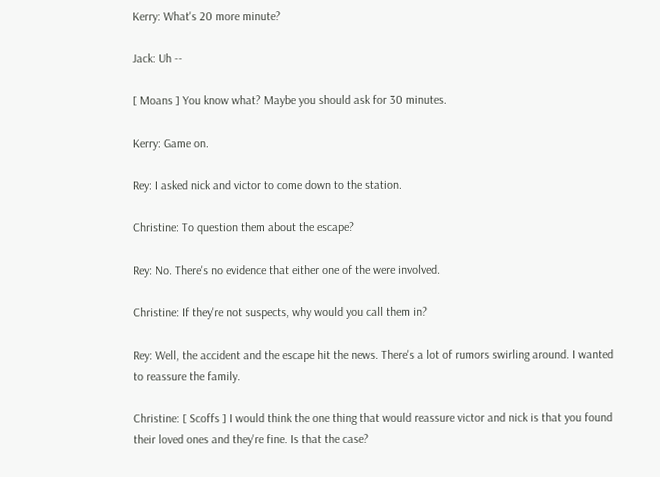Kerry: What's 20 more minute?

Jack: Uh --

[ Moans ] You know what? Maybe you should ask for 30 minutes.

Kerry: Game on.

Rey: I asked nick and victor to come down to the station.

Christine: To question them about the escape?

Rey: No. There's no evidence that either one of the were involved.

Christine: If they're not suspects, why would you call them in?

Rey: Well, the accident and the escape hit the news. There's a lot of rumors swirling around. I wanted to reassure the family.

Christine: [ Scoffs ] I would think the one thing that would reassure victor and nick is that you found their loved ones and they're fine. Is that the case?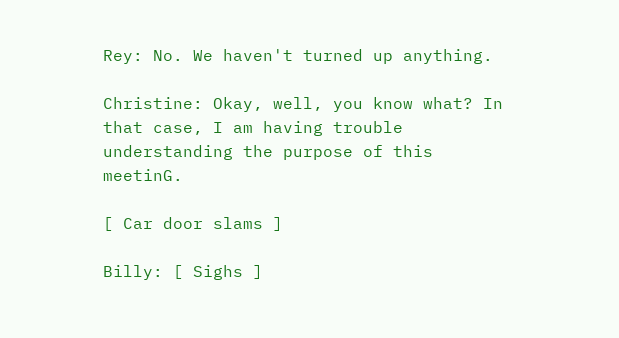Rey: No. We haven't turned up anything.

Christine: Okay, well, you know what? In that case, I am having trouble understanding the purpose of this meetinG.

[ Car door slams ]

Billy: [ Sighs ]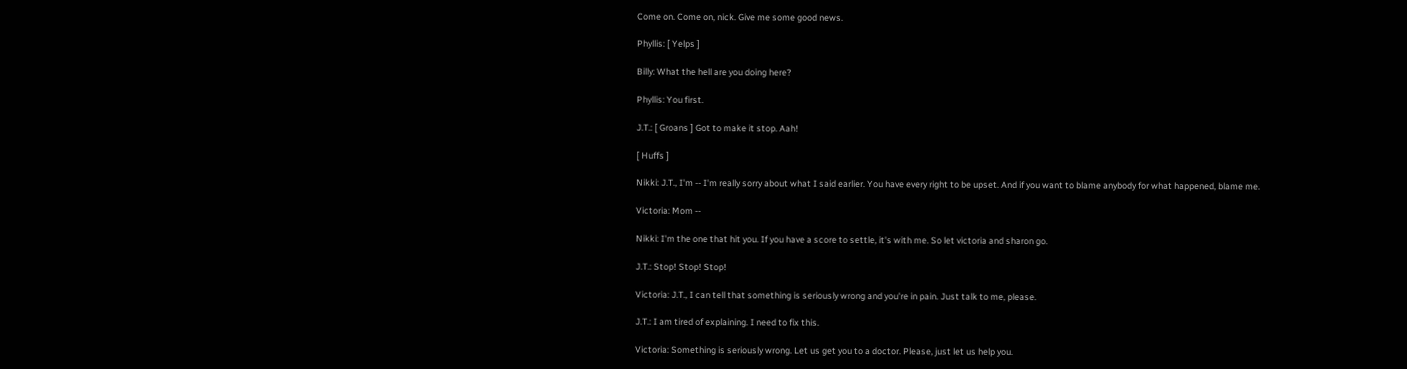Come on. Come on, nick. Give me some good news.

Phyllis: [ Yelps ]

Billy: What the hell are you doing here?

Phyllis: You first.

J.T.: [ Groans ] Got to make it stop. Aah!

[ Huffs ]

Nikki: J.T., I'm -- I'm really sorry about what I said earlier. You have every right to be upset. And if you want to blame anybody for what happened, blame me.

Victoria: Mom --

Nikki: I'm the one that hit you. If you have a score to settle, it's with me. So let victoria and sharon go.

J.T.: Stop! Stop! Stop!

Victoria: J.T., I can tell that something is seriously wrong and you're in pain. Just talk to me, please.

J.T.: I am tired of explaining. I need to fix this.

Victoria: Something is seriously wrong. Let us get you to a doctor. Please, just let us help you.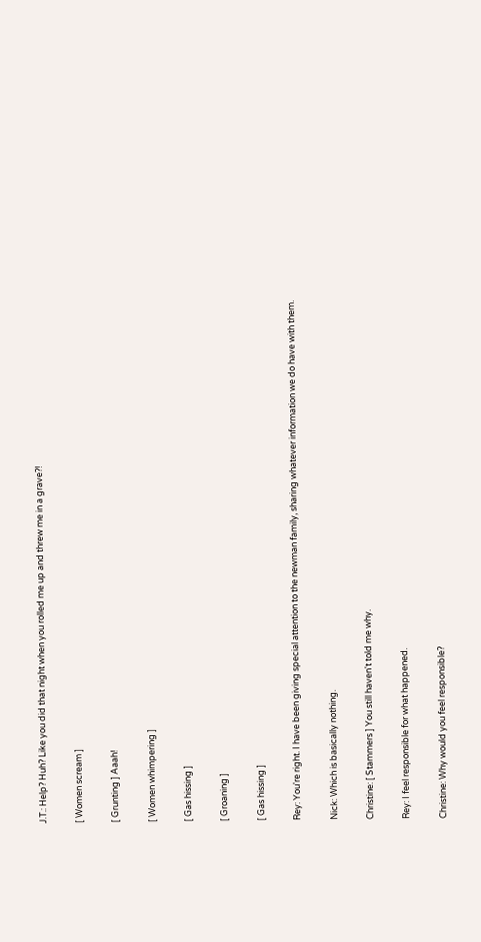J.T.: Help? Huh? Like you did that night when you rolled me up and threw me in a grave?!

[ Women scream ]

[ Grunting ] Aaah!

[ Women whimpering ]

[ Gas hissing ]

[ Groaning ]

[ Gas hissing ]

Rey: You're right. I have been giving special attention to the newman family, sharing whatever information we do have with them.

Nick: Which is basically nothing.

Christine: [ Stammers ] You still haven't told me why.

Rey: I feel responsible for what happened.

Christine: Why would you feel responsible?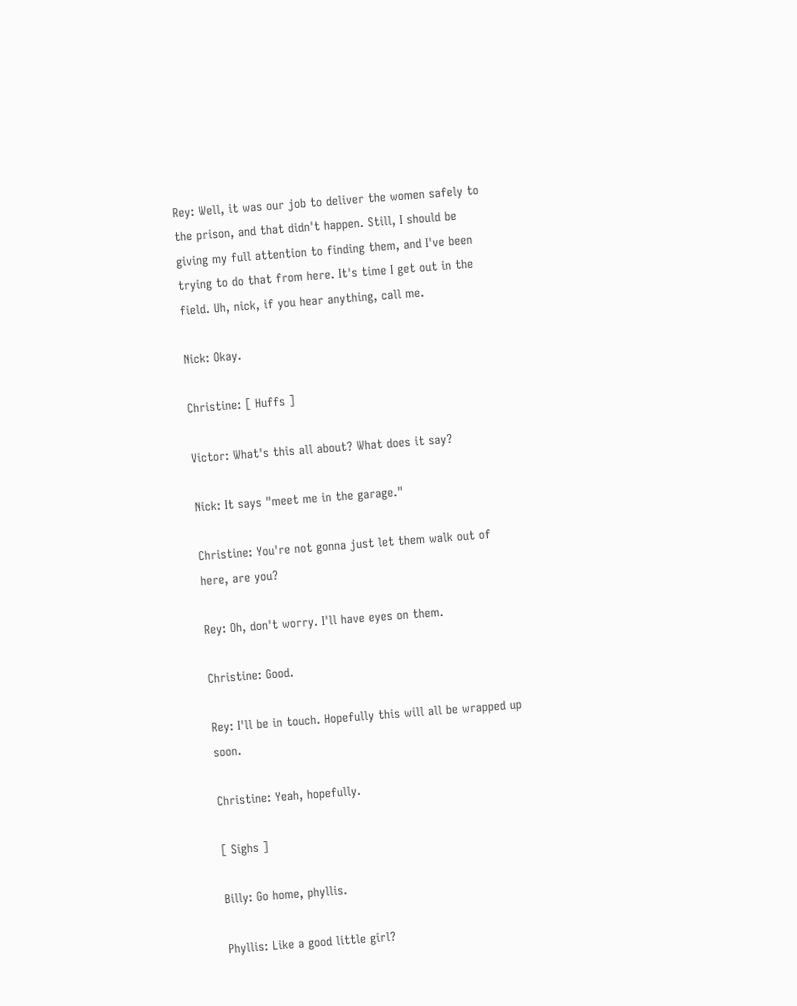Rey: Well, it was our job to deliver the women safely to the prison, and that didn't happen. Still, I should be giving my full attention to finding them, and I've been trying to do that from here. It's time I get out in the field. Uh, nick, if you hear anything, call me.

Nick: Okay.

Christine: [ Huffs ]

Victor: What's this all about? What does it say?

Nick: It says "meet me in the garage."

Christine: You're not gonna just let them walk out of here, are you?

Rey: Oh, don't worry. I'll have eyes on them.

Christine: Good.

Rey: I'll be in touch. Hopefully this will all be wrapped up soon.

Christine: Yeah, hopefully.

[ Sighs ]

Billy: Go home, phyllis.

Phyllis: Like a good little girl?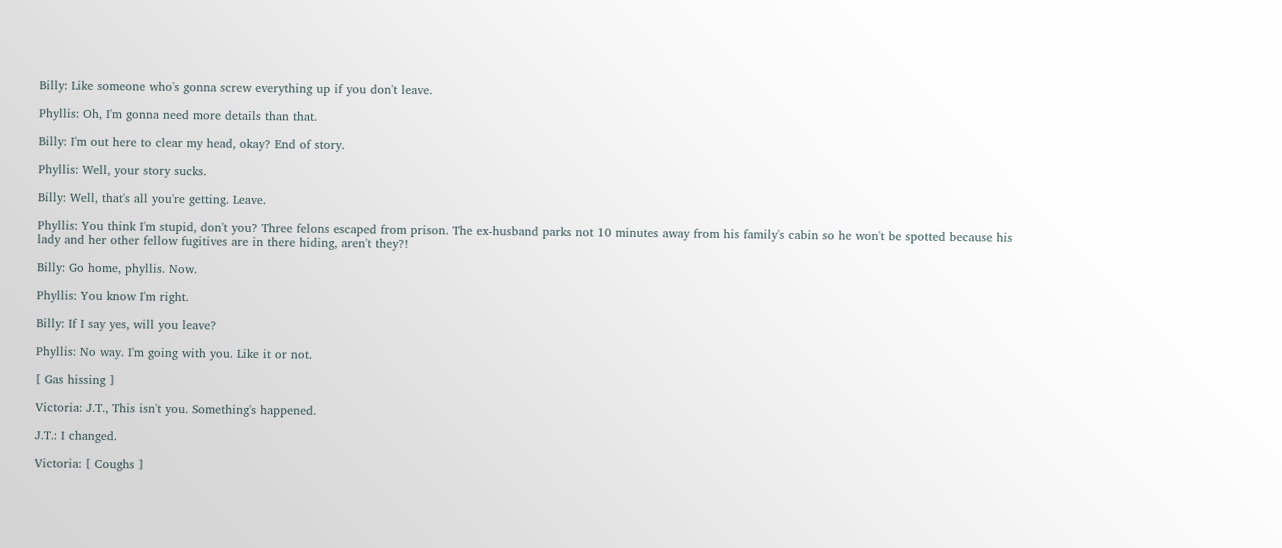Billy: Like someone who's gonna screw everything up if you don't leave.

Phyllis: Oh, I'm gonna need more details than that.

Billy: I'm out here to clear my head, okay? End of story.

Phyllis: Well, your story sucks.

Billy: Well, that's all you're getting. Leave.

Phyllis: You think I'm stupid, don't you? Three felons escaped from prison. The ex-husband parks not 10 minutes away from his family's cabin so he won't be spotted because his lady and her other fellow fugitives are in there hiding, aren't they?!

Billy: Go home, phyllis. Now.

Phyllis: You know I'm right.

Billy: If I say yes, will you leave?

Phyllis: No way. I'm going with you. Like it or not.

[ Gas hissing ]

Victoria: J.T., This isn't you. Something's happened.

J.T.: I changed.

Victoria: [ Coughs ]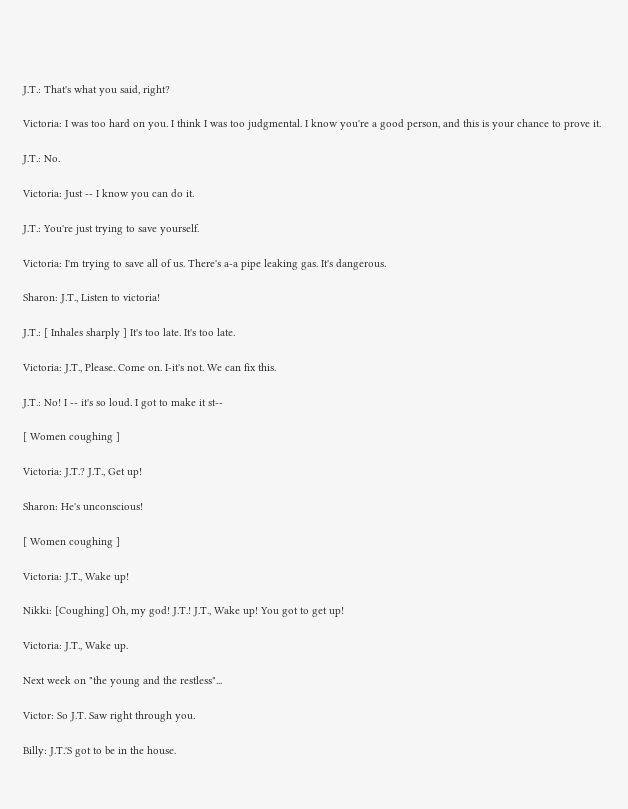J.T.: That's what you said, right?

Victoria: I was too hard on you. I think I was too judgmental. I know you're a good person, and this is your chance to prove it.

J.T.: No.

Victoria: Just -- I know you can do it.

J.T.: You're just trying to save yourself.

Victoria: I'm trying to save all of us. There's a-a pipe leaking gas. It's dangerous.

Sharon: J.T., Listen to victoria!

J.T.: [ Inhales sharply ] It's too late. It's too late.

Victoria: J.T., Please. Come on. I-it's not. We can fix this.

J.T.: No! I -- it's so loud. I got to make it st--

[ Women coughing ]

Victoria: J.T.? J.T., Get up!

Sharon: He's unconscious!

[ Women coughing ]

Victoria: J.T., Wake up!

Nikki: [Coughing] Oh, my god! J.T.! J.T., Wake up! You got to get up!

Victoria: J.T., Wake up.

Next week on "the young and the restless"...

Victor: So J.T. Saw right through you.

Billy: J.T.'S got to be in the house.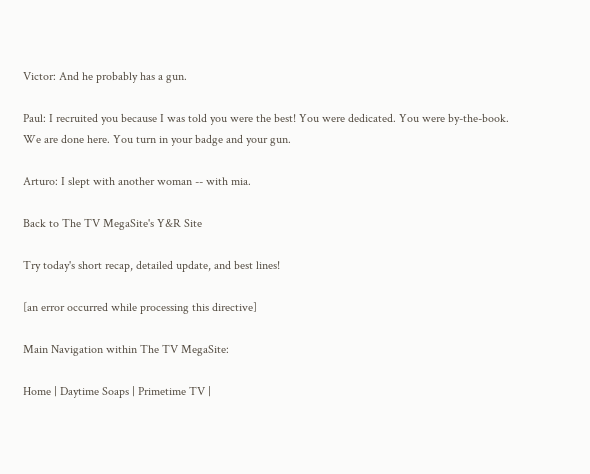Victor: And he probably has a gun.

Paul: I recruited you because I was told you were the best! You were dedicated. You were by-the-book. We are done here. You turn in your badge and your gun.

Arturo: I slept with another woman -- with mia.

Back to The TV MegaSite's Y&R Site

Try today's short recap, detailed update, and best lines!

[an error occurred while processing this directive]

Main Navigation within The TV MegaSite:

Home | Daytime Soaps | Primetime TV |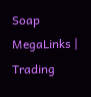Soap MegaLinks | Trading